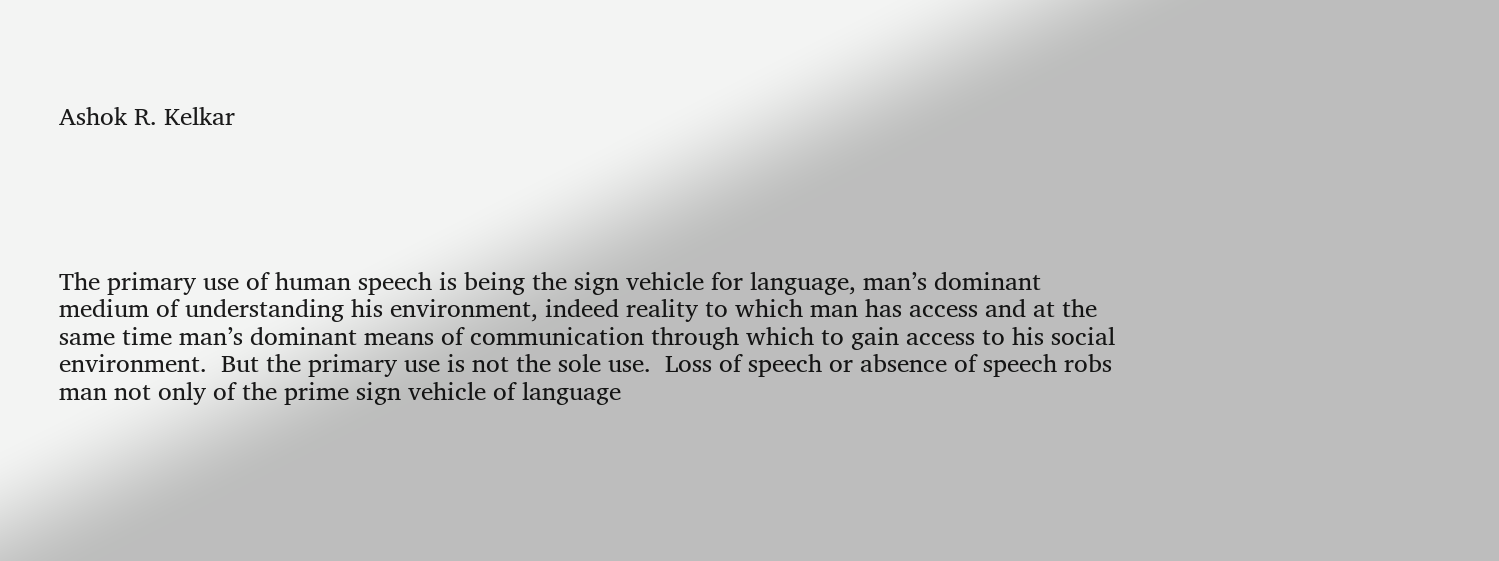Ashok R. Kelkar





The primary use of human speech is being the sign vehicle for language, man’s dominant medium of understanding his environment, indeed reality to which man has access and at the same time man’s dominant means of communication through which to gain access to his social environment.  But the primary use is not the sole use.  Loss of speech or absence of speech robs man not only of the prime sign vehicle of language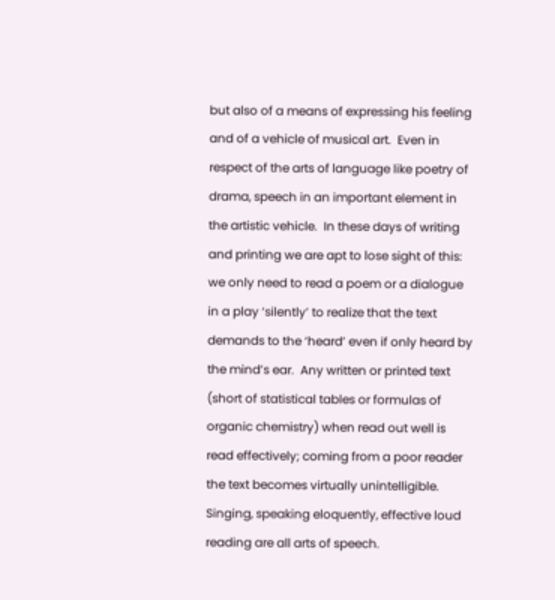but also of a means of expressing his feeling and of a vehicle of musical art.  Even in respect of the arts of language like poetry of drama, speech in an important element in the artistic vehicle.  In these days of writing and printing we are apt to lose sight of this: we only need to read a poem or a dialogue in a play ‘silently’ to realize that the text demands to the ‘heard’ even if only heard by the mind’s ear.  Any written or printed text (short of statistical tables or formulas of organic chemistry) when read out well is read effectively; coming from a poor reader the text becomes virtually unintelligible.  Singing, speaking eloquently, effective loud reading are all arts of speech.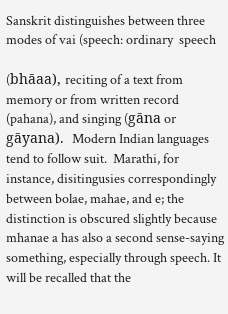Sanskrit distinguishes between three modes of vai (speech: ordinary  speech

(bhāaa), reciting of a text from memory or from written record (pahana), and singing (gāna or gāyana).  Modern Indian languages tend to follow suit.  Marathi, for instance, disitingusies correspondingly between bolae, mahae, and e; the distinction is obscured slightly because mhanae a has also a second sense-saying something, especially through speech. It will be recalled that the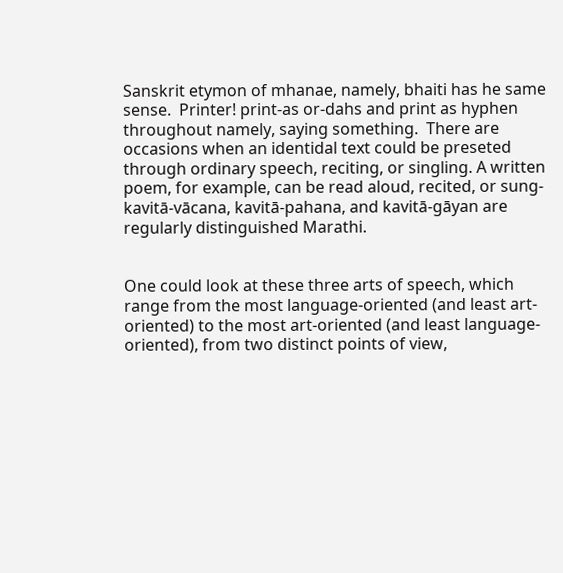Sanskrit etymon of mhanae, namely, bhaiti has he same sense.  Printer! print-as or-dahs and print as hyphen throughout namely, saying something.  There are occasions when an identidal text could be preseted through ordinary speech, reciting, or singling. A written poem, for example, can be read aloud, recited, or sung-kavitā-vācana, kavitā-pahana, and kavitā-gāyan are regularly distinguished Marathi.


One could look at these three arts of speech, which range from the most language-oriented (and least art-oriented) to the most art-oriented (and least language-oriented), from two distinct points of view,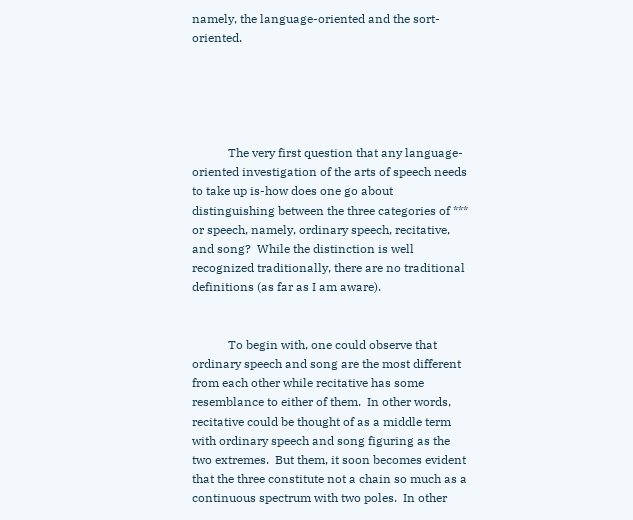namely, the language-oriented and the sort-oriented.





            The very first question that any language-oriented investigation of the arts of speech needs to take up is-how does one go about distinguishing between the three categories of *** or speech, namely, ordinary speech, recitative, and song?  While the distinction is well recognized traditionally, there are no traditional definitions (as far as I am aware).


            To begin with, one could observe that ordinary speech and song are the most different from each other while recitative has some resemblance to either of them.  In other words, recitative could be thought of as a middle term with ordinary speech and song figuring as the two extremes.  But them, it soon becomes evident that the three constitute not a chain so much as a continuous spectrum with two poles.  In other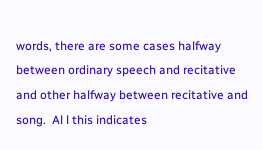words, there are some cases halfway between ordinary speech and recitative and other halfway between recitative and song.  Al l this indicates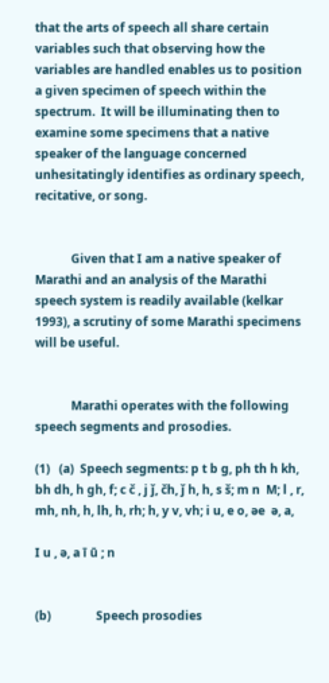that the arts of speech all share certain variables such that observing how the variables are handled enables us to position a given specimen of speech within the spectrum.  It will be illuminating then to examine some specimens that a native speaker of the language concerned unhesitatingly identifies as ordinary speech, recitative, or song.


            Given that I am a native speaker of Marathi and an analysis of the Marathi speech system is readily available (kelkar 1993), a scrutiny of some Marathi specimens will be useful.


            Marathi operates with the following speech segments and prosodies.

(1)   (a)  Speech segments: p t b g, ph th h kh, bh dh, h gh, f; c č , j ǰ, čh, ǰ h, h, s š; m n  M; l , r, mh, nh, h, lh, h, rh; h, y v, vh; i u, e o, əe  ə, a,

I u , ə, a ī ū ; n


(b)               Speech prosodies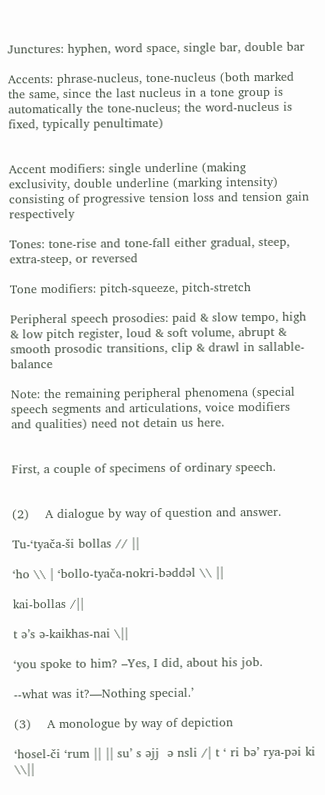Junctures: hyphen, word space, single bar, double bar

Accents: phrase-nucleus, tone-nucleus (both marked the same, since the last nucleus in a tone group is automatically the tone-nucleus; the word-nucleus is fixed, typically penultimate)


Accent modifiers: single underline (making exclusivity, double underline (marking intensity) consisting of progressive tension loss and tension gain respectively

Tones: tone-rise and tone-fall either gradual, steep, extra-steep, or reversed

Tone modifiers: pitch-squeeze, pitch-stretch

Peripheral speech prosodies: paid & slow tempo, high & low pitch register, loud & soft volume, abrupt & smooth prosodic transitions, clip & drawl in sallable-balance

Note: the remaining peripheral phenomena (special speech segments and articulations, voice modifiers and qualities) need not detain us here.


First, a couple of specimens of ordinary speech.


(2)    A dialogue by way of question and answer.

Tu-‘tyača-ši bollas // ||

‘ho \\ | ‘bollo-tyača-nokri-bəddəl \\ ||

kai-bollas /||

t ə’s ə-kaikhas-nai \||

‘you spoke to him? –Yes, I did, about his job.

--what was it?—Nothing special.’

(3)    A monologue by way of depiction

‘hosel-či ‘rum || || su’ s əjj  ə nsli /| t ‘ ri bə’ rya-pəi ki \\||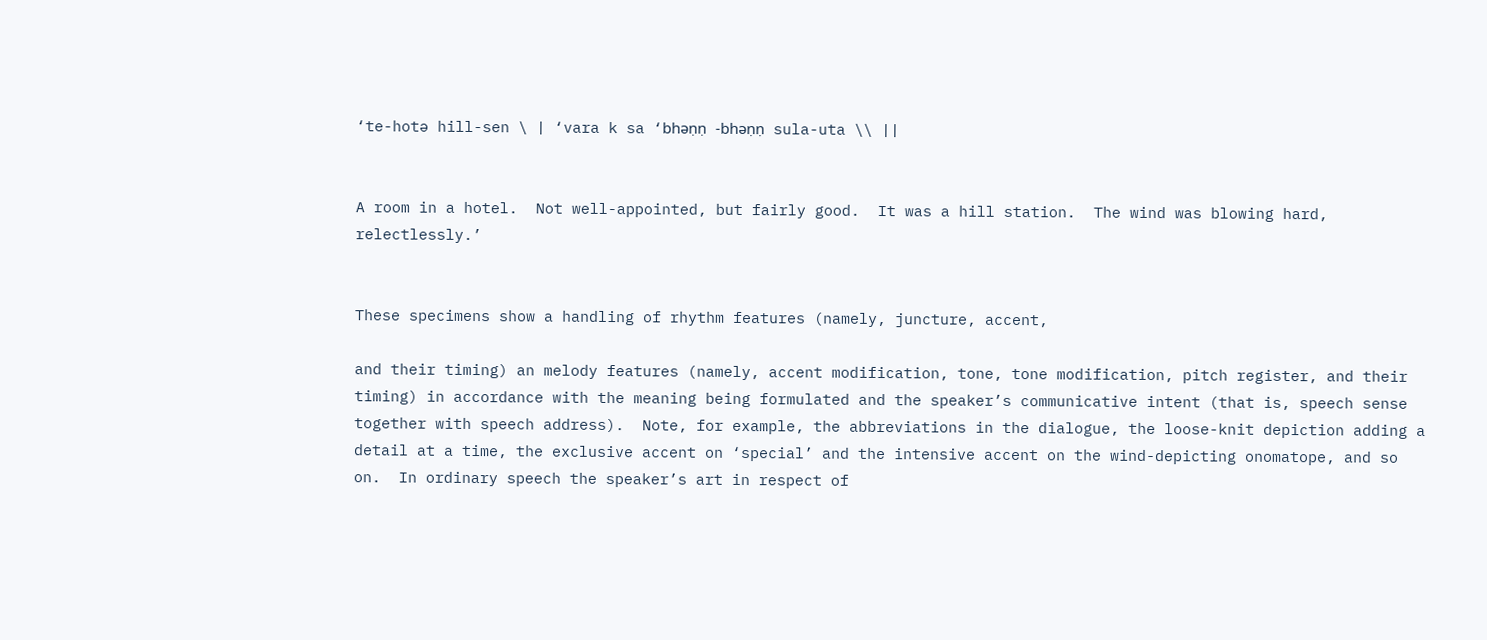‘te-hotə hill-sen \ | ‘vara k sa ‘bhəṇṇ -bhəṇṇ sula-uta \\ ||


A room in a hotel.  Not well-appointed, but fairly good.  It was a hill station.  The wind was blowing hard, relectlessly.’


These specimens show a handling of rhythm features (namely, juncture, accent,

and their timing) an melody features (namely, accent modification, tone, tone modification, pitch register, and their timing) in accordance with the meaning being formulated and the speaker’s communicative intent (that is, speech sense together with speech address).  Note, for example, the abbreviations in the dialogue, the loose-knit depiction adding a detail at a time, the exclusive accent on ‘special’ and the intensive accent on the wind-depicting onomatope, and so on.  In ordinary speech the speaker’s art in respect of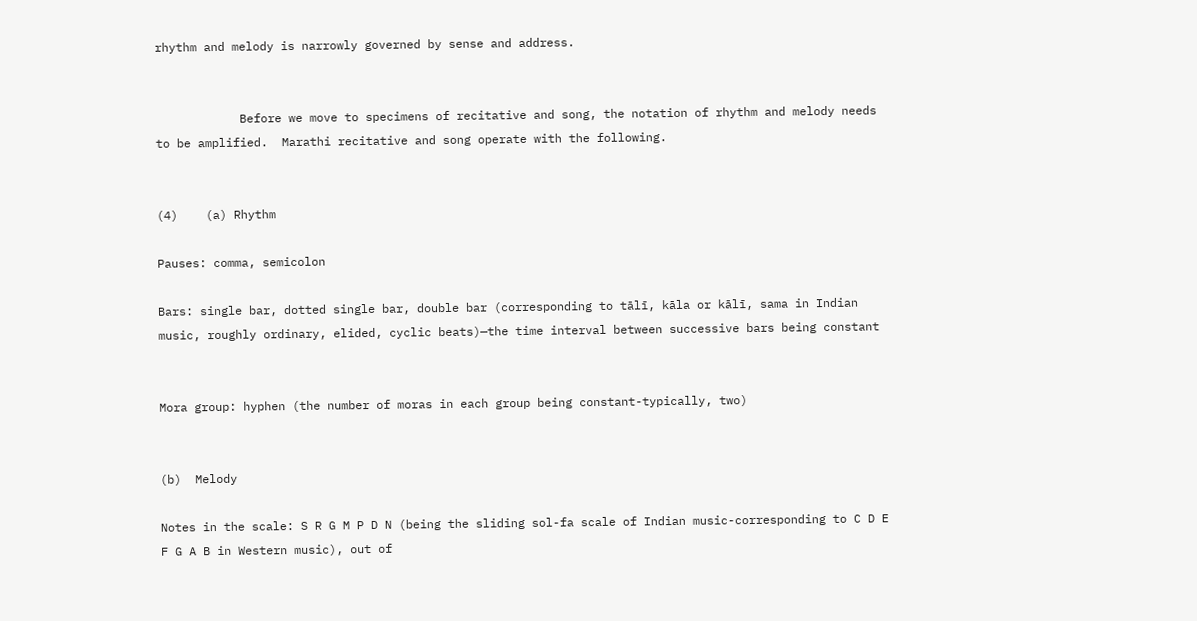rhythm and melody is narrowly governed by sense and address.


            Before we move to specimens of recitative and song, the notation of rhythm and melody needs to be amplified.  Marathi recitative and song operate with the following.


(4)    (a) Rhythm

Pauses: comma, semicolon

Bars: single bar, dotted single bar, double bar (corresponding to tālī, kāla or kālī, sama in Indian music, roughly ordinary, elided, cyclic beats)—the time interval between successive bars being constant


Mora group: hyphen (the number of moras in each group being constant-typically, two)


(b)  Melody

Notes in the scale: S R G M P D N (being the sliding sol-fa scale of Indian music-corresponding to C D E F G A B in Western music), out of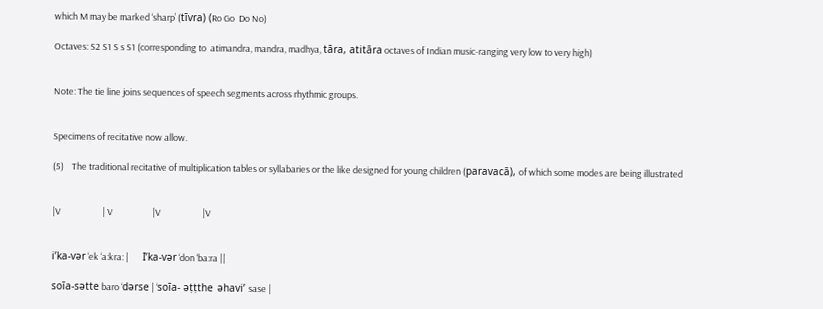which M may be marked ‘sharp’ (tīvra) (Ro Go  Do No)

Octaves: S2 S1 S s S1 (corresponding to  atimandra, mandra, madhya, tāra, atitāra octaves of Indian music-ranging very low to very high)


Note: The tie line joins sequences of speech segments across rhythmic groups.


Specimens of recitative now allow.

(5)    The traditional recitative of multiplication tables or syllabaries or the like designed for young children (paravacā), of which some modes are being illustrated


|V                     | V                    |V                     |V


i’ka-vər ‘ek ‘a:kra: |       I’ka-vər ‘don ‘ba:ra ||

soīa-sətte baro ‘dərse | ‘soīa- əṭṭthe  əhavi’ sase |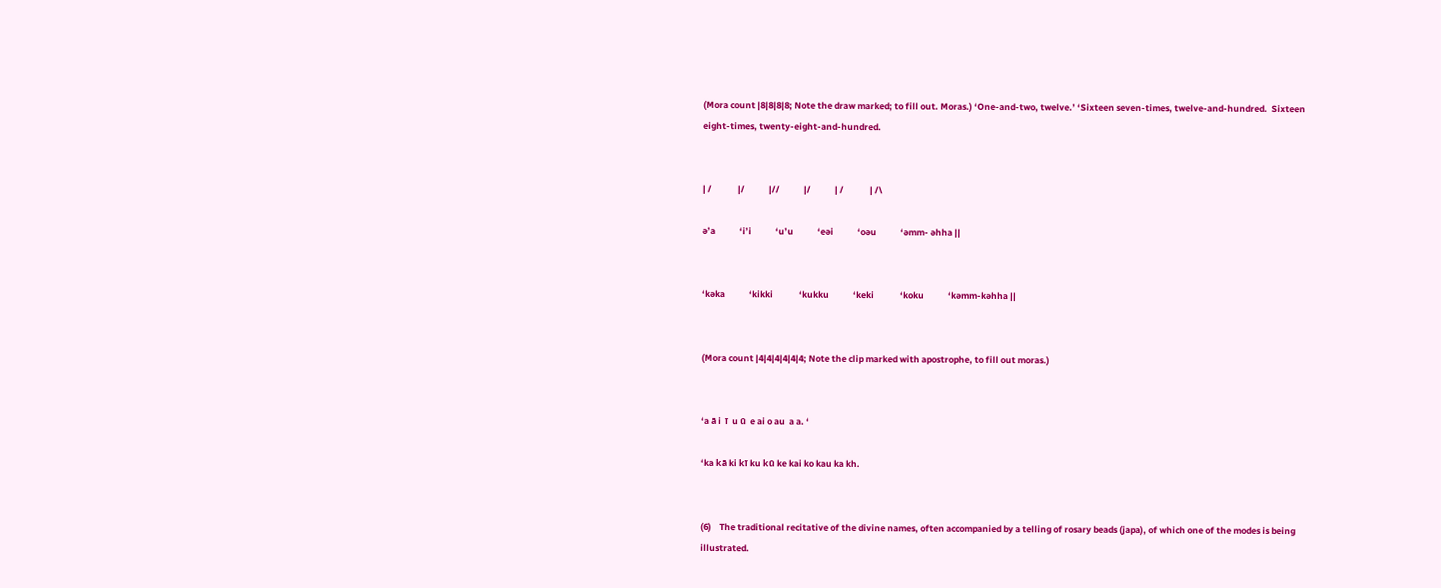(Mora count |8|8|8|8; Note the draw marked; to fill out. Moras.) ‘One-and-two, twelve.’ ‘Sixteen seven-times, twelve-and-hundred.  Sixteen eight-times, twenty-eight-and-hundred.


| /             |/            |//            |/            | /             | /\

ə’a            ‘i’i            ‘u’u            ‘eəi            ‘oəu            ‘əmm- əhha ||


‘kəka            ‘kikki             ‘kukku            ‘keki             ‘koku            ‘kəmm-kəhha ||


(Mora count |4|4|4|4|4|4; Note the clip marked with apostrophe, to fill out moras.)


‘a ā i  ī  u ū  e ai o au  a a. ‘

‘ka kā ki kī ku kū ke kai ko kau ka kh.


(6)    The traditional recitative of the divine names, often accompanied by a telling of rosary beads (japa), of which one of the modes is being illustrated.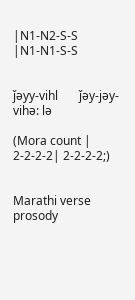|N1-N2-S-S                      |N1-N1-S-S


ǰəyy-vihl       ǰəy-jəy-vihə: lə

(Mora count | 2-2-2-2| 2-2-2-2;)


Marathi verse prosody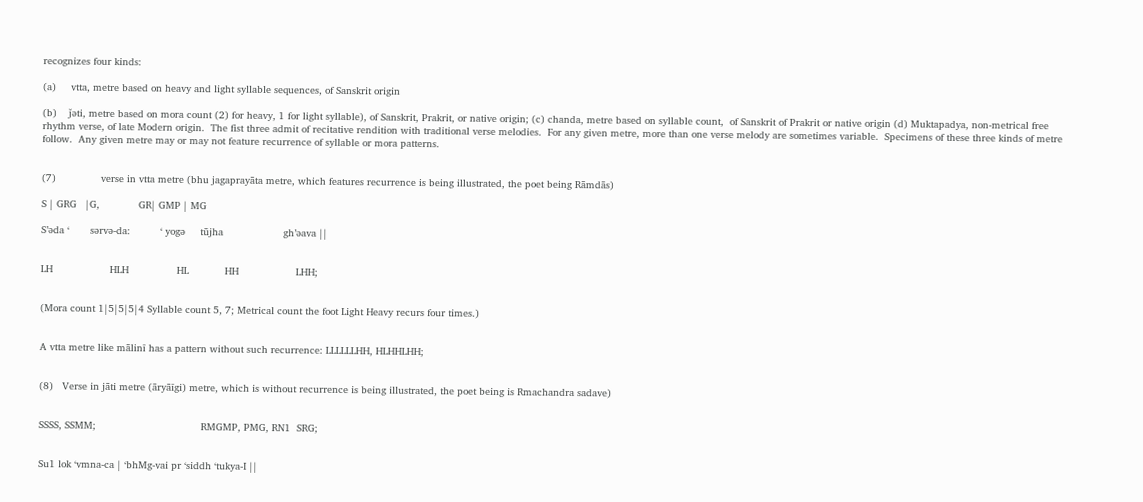recognizes four kinds:

(a)     vtta, metre based on heavy and light syllable sequences, of Sanskrit origin

(b)    ǰəti, metre based on mora count (2) for heavy, 1 for light syllable), of Sanskrit, Prakrit, or native origin; (c) chanda, metre based on syllable count,  of Sanskrit of Prakrit or native origin (d) Muktapadya, non-metrical free rhythm verse, of late Modern origin.  The fist three admit of recitative rendition with traditional verse melodies.  For any given metre, more than one verse melody are sometimes variable.  Specimens of these three kinds of metre follow.  Any given metre may or may not feature recurrence of syllable or mora patterns.


(7)               verse in vtta metre (bhu jagaprayāta metre, which features recurrence is being illustrated, the poet being Rāmdās)

S | GRG   |G,             GR| GMP | MG

S’əda ‘       sərvə-da:          ‘ yogə     tūjha                    gh’əava ||


LH                   HLH                HL            HH                   LHH;


(Mora count 1|5|5|5|4 Syllable count 5, 7; Metrical count the foot Light Heavy recurs four times.)


A vtta metre like mālinī has a pattern without such recurrence: LLLLLLHH, HLHHLHH;


(8)   Verse in jāti metre (āryāīgi) metre, which is without recurrence is being illustrated, the poet being is Rmachandra sadave)


SSSS, SSMM;                                   RMGMP, PMG, RN1  SRG;


Su1 lok ‘vmna-ca | ‘bhMg-vai pr ‘siddh ‘tukya-I ||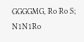GGGGMG, Ro Ro S;                     N1N1Ro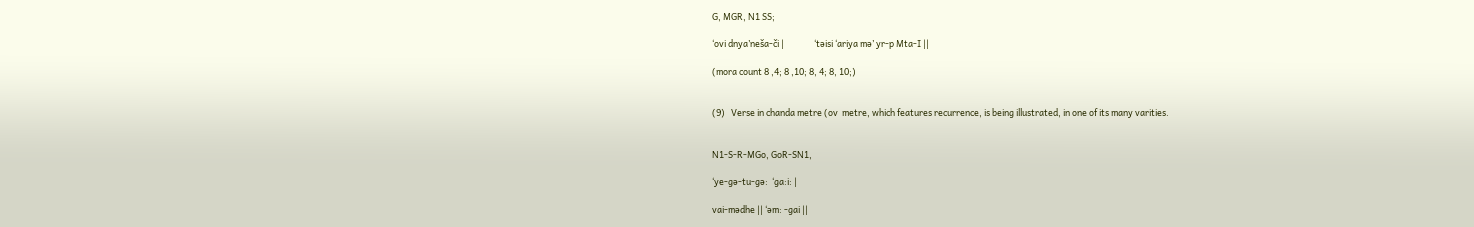G, MGR, N1 SS;

‘ovi dnya’neša-či |               ‘təisi ‘ariya mə’ yr-p Mta-I ||

(mora count 8 ,4; 8 ,10; 8, 4; 8, 10;)


(9)   Verse in chanda metre (ov  metre, which features recurrence, is being illustrated, in one of its many varities.


N1-S-R-MGo, GoR-SN1,

‘ye-gə-tu-gə:  ‘ga:i: |

vai-mədhe || ‘əm: -gai ||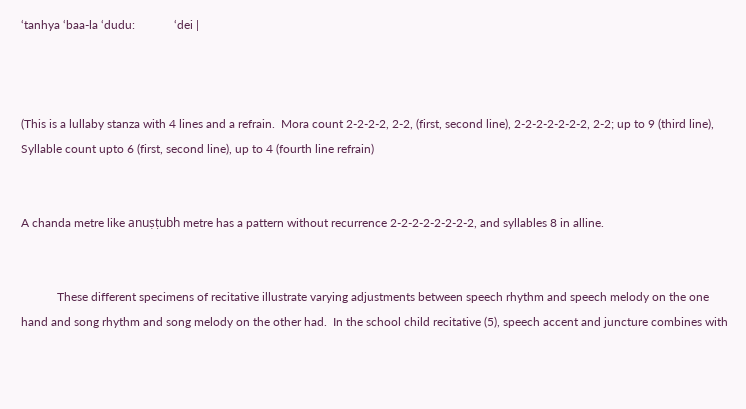‘tanhya ‘baa-la ‘dudu:             ‘dei |



(This is a lullaby stanza with 4 lines and a refrain.  Mora count 2-2-2-2, 2-2, (first, second line), 2-2-2-2-2-2-2, 2-2; up to 9 (third line), Syllable count upto 6 (first, second line), up to 4 (fourth line refrain)


A chanda metre like anuṣṭubh metre has a pattern without recurrence 2-2-2-2-2-2-2-2, and syllables 8 in alline.


            These different specimens of recitative illustrate varying adjustments between speech rhythm and speech melody on the one hand and song rhythm and song melody on the other had.  In the school child recitative (5), speech accent and juncture combines with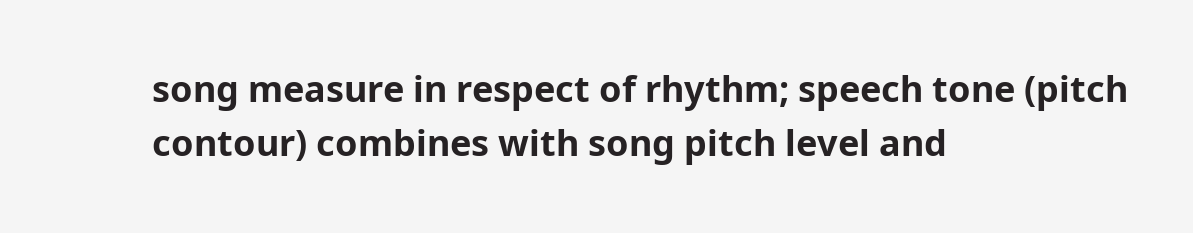song measure in respect of rhythm; speech tone (pitch contour) combines with song pitch level and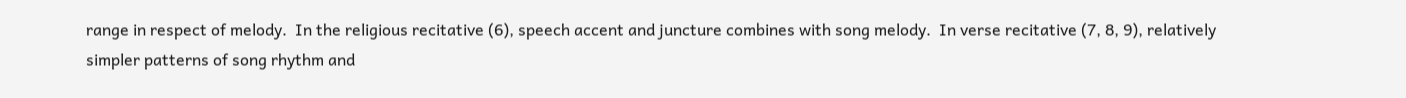range in respect of melody.  In the religious recitative (6), speech accent and juncture combines with song melody.  In verse recitative (7, 8, 9), relatively simpler patterns of song rhythm and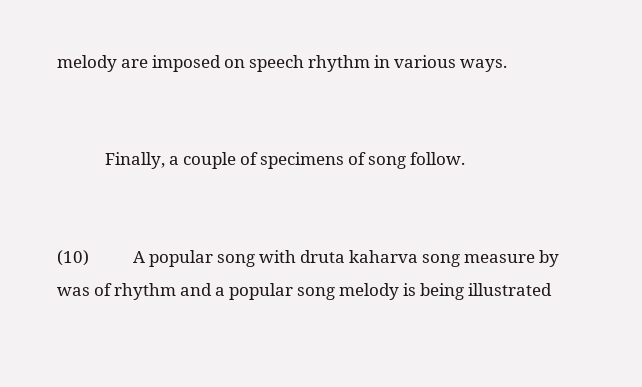melody are imposed on speech rhythm in various ways.


            Finally, a couple of specimens of song follow.


(10)           A popular song with druta kaharva song measure by was of rhythm and a popular song melody is being illustrated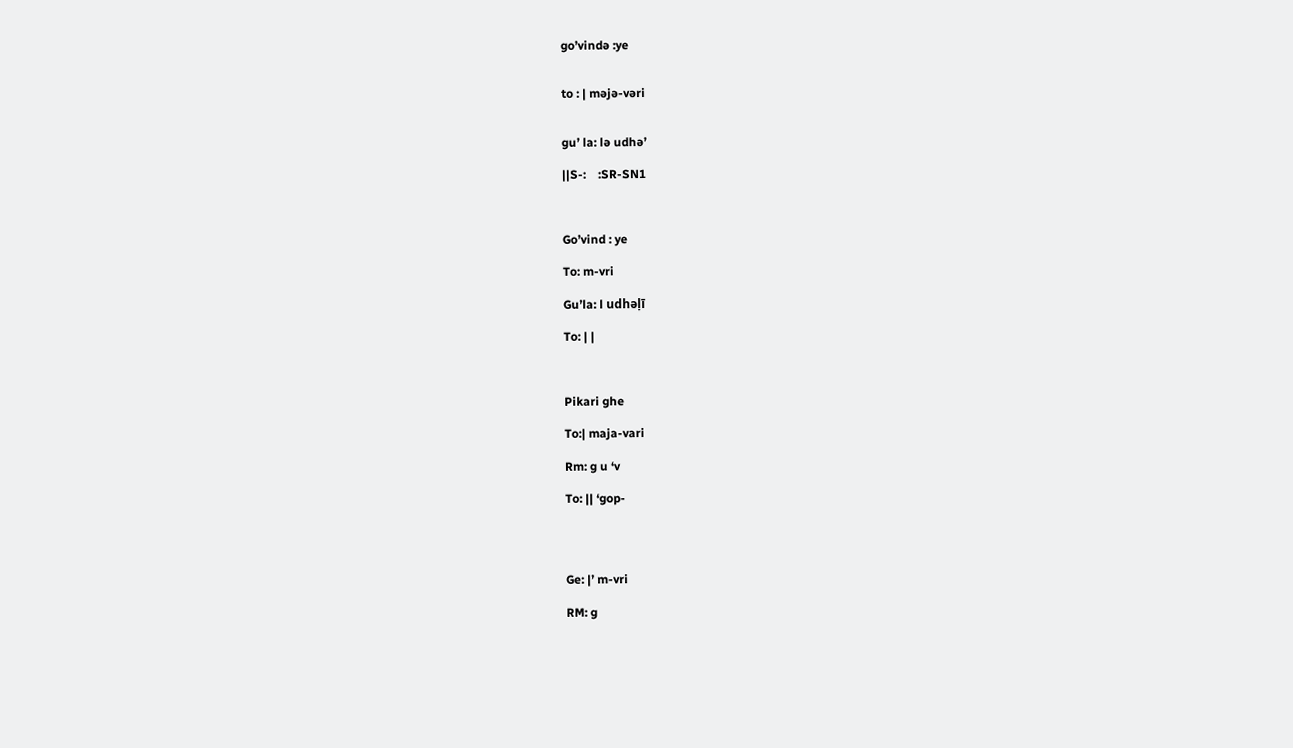go’vində :ye


to : | məjə-vəri


gu’ la: lə udhə’

||S-:    :SR-SN1



Go’vind : ye

To: m-vri

Gu’la: l udhəḷī

To: | |



Pikari ghe

To:| maja-vari

Rm: g u ‘v

To: || ‘gop-




Ge: |’ m-vri

RM: g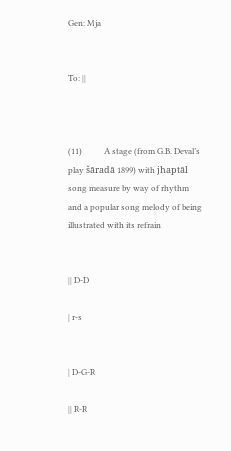Gen: Mja


To: ||



(11)           A stage (from G.B. Deval’s play šāradā 1899) with jhaptāl song measure by way of rhythm and a popular song melody of being illustrated with its refrain


|| D-D

| r-s


| D-G-R

|| R-R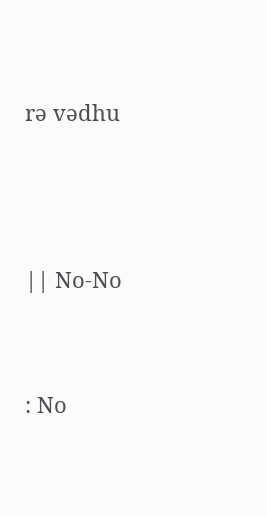rə vədhu



|| No-No


: No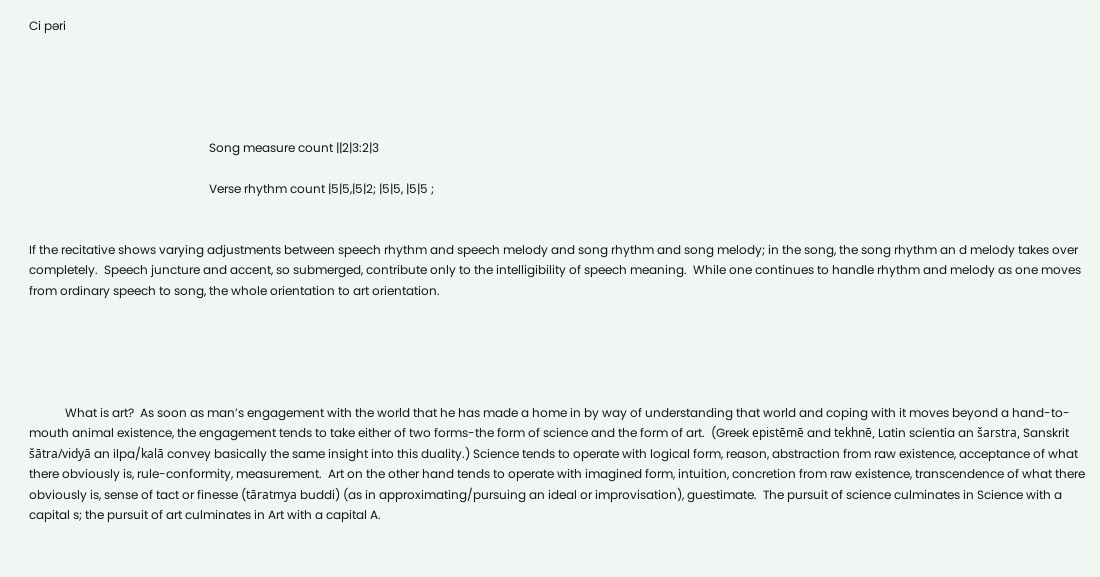Ci pəri





                                                            Song measure count ||2|3:2|3

                                                            Verse rhythm count |5|5,|5|2; |5|5, |5|5 ;


If the recitative shows varying adjustments between speech rhythm and speech melody and song rhythm and song melody; in the song, the song rhythm an d melody takes over completely.  Speech juncture and accent, so submerged, contribute only to the intelligibility of speech meaning.  While one continues to handle rhythm and melody as one moves from ordinary speech to song, the whole orientation to art orientation.





            What is art?  As soon as man’s engagement with the world that he has made a home in by way of understanding that world and coping with it moves beyond a hand-to-mouth animal existence, the engagement tends to take either of two forms-the form of science and the form of art.  (Greek epistēmē and tekhnē, Latin scientia an šarstra, Sanskrit šātra/vidyā an ilpa/kalā convey basically the same insight into this duality.) Science tends to operate with logical form, reason, abstraction from raw existence, acceptance of what there obviously is, rule-conformity, measurement.  Art on the other hand tends to operate with imagined form, intuition, concretion from raw existence, transcendence of what there obviously is, sense of tact or finesse (tāratmya buddi) (as in approximating/pursuing an ideal or improvisation), guestimate.  The pursuit of science culminates in Science with a capital s; the pursuit of art culminates in Art with a capital A.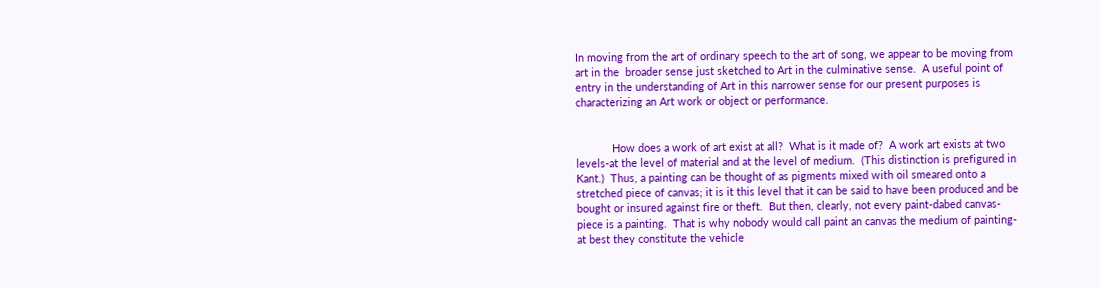In moving from the art of ordinary speech to the art of song, we appear to be moving from art in the  broader sense just sketched to Art in the culminative sense.  A useful point of entry in the understanding of Art in this narrower sense for our present purposes is characterizing an Art work or object or performance.


            How does a work of art exist at all?  What is it made of?  A work art exists at two levels-at the level of material and at the level of medium.  (This distinction is prefigured in Kant.)  Thus, a painting can be thought of as pigments mixed with oil smeared onto a stretched piece of canvas; it is it this level that it can be said to have been produced and be bought or insured against fire or theft.  But then, clearly, not every paint-dabed canvas-piece is a painting.  That is why nobody would call paint an canvas the medium of painting-at best they constitute the vehicle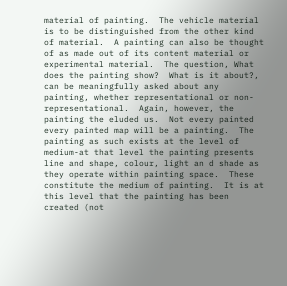material of painting.  The vehicle material is to be distinguished from the other kind of material.  A painting can also be thought of as made out of its content material or experimental material.  The question, What does the painting show?  What is it about?, can be meaningfully asked about any painting, whether representational or non-representational.  Again, however, the painting the eluded us.  Not every painted every painted map will be a painting.  The painting as such exists at the level of medium-at that level the painting presents line and shape, colour, light an d shade as they operate within painting space.  These constitute the medium of painting.  It is at this level that the painting has been created (not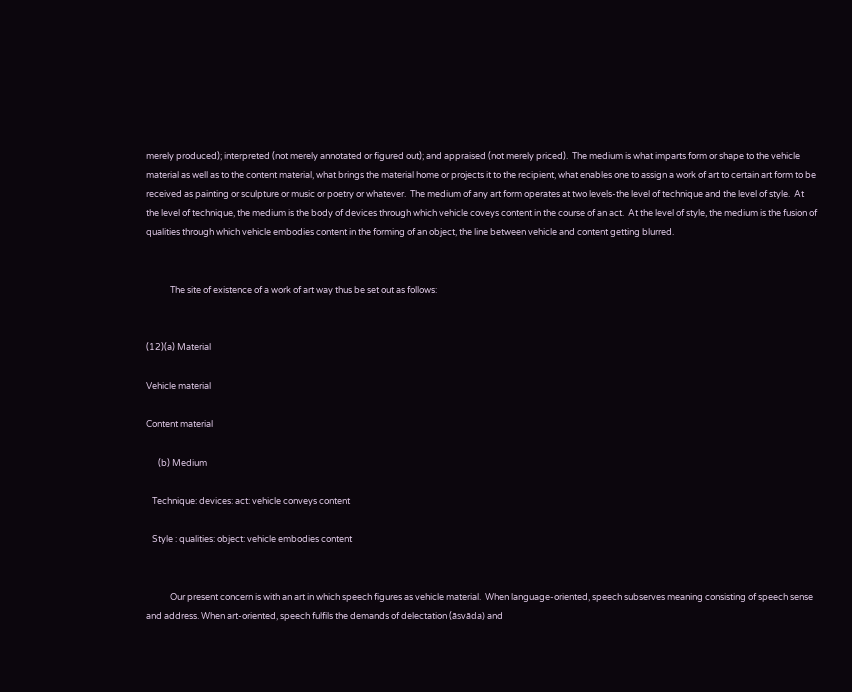merely produced); interpreted (not merely annotated or figured out); and appraised (not merely priced).  The medium is what imparts form or shape to the vehicle material as well as to the content material, what brings the material home or projects it to the recipient, what enables one to assign a work of art to certain art form to be received as painting or sculpture or music or poetry or whatever.  The medium of any art form operates at two levels-the level of technique and the level of style.  At the level of technique, the medium is the body of devices through which vehicle coveys content in the course of an act.  At the level of style, the medium is the fusion of qualities through which vehicle embodies content in the forming of an object, the line between vehicle and content getting blurred.


            The site of existence of a work of art way thus be set out as follows:


(12)(a) Material

Vehicle material

Content material

      (b) Medium

   Technique: devices: act: vehicle conveys content

   Style : qualities: object: vehicle embodies content


            Our present concern is with an art in which speech figures as vehicle material.  When language-oriented, speech subserves meaning consisting of speech sense and address. When art-oriented, speech fulfils the demands of delectation (āsvāda) and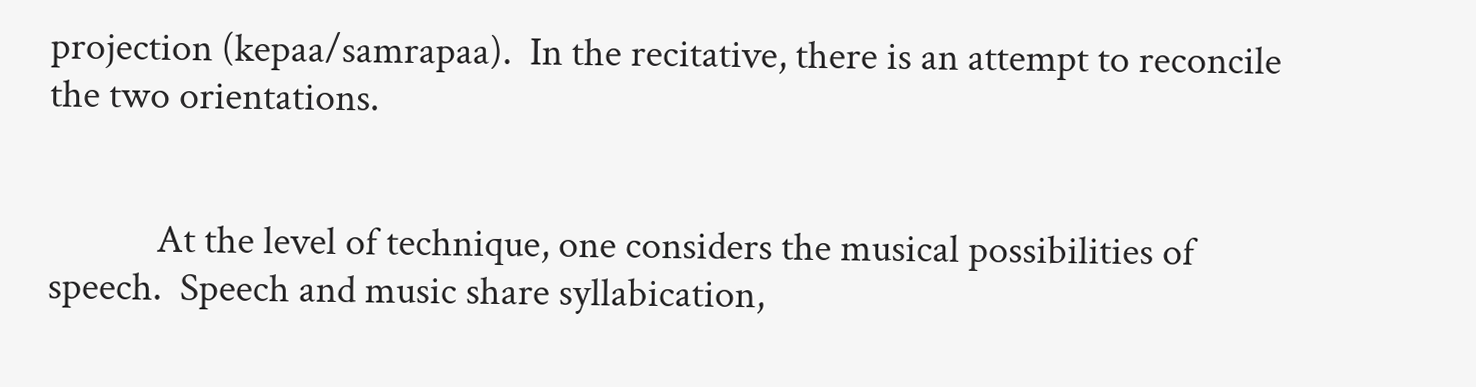projection (kepaa/samrapaa).  In the recitative, there is an attempt to reconcile the two orientations.


            At the level of technique, one considers the musical possibilities of speech.  Speech and music share syllabication,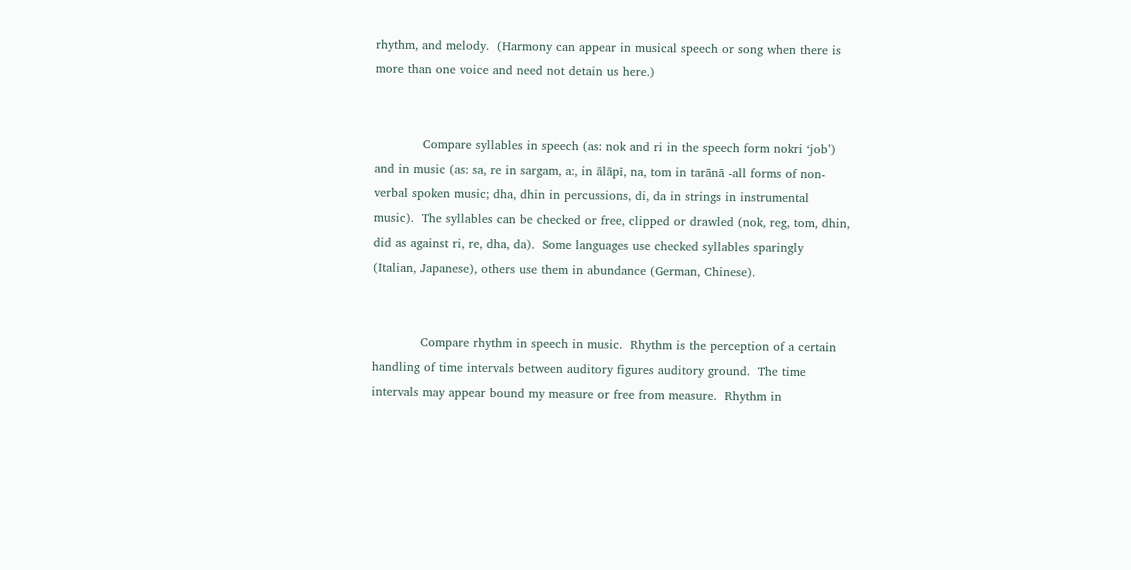rhythm, and melody.  (Harmony can appear in musical speech or song when there is more than one voice and need not detain us here.)


            Compare syllables in speech (as: nok and ri in the speech form nokri ‘job’) and in music (as: sa, re in sargam, a:, in ālāpī, na, tom in tarānā -all forms of non-verbal spoken music; dha, dhin in percussions, di, da in strings in instrumental music).  The syllables can be checked or free, clipped or drawled (nok, reg, tom, dhin, did as against ri, re, dha, da).  Some languages use checked syllables sparingly (Italian, Japanese), others use them in abundance (German, Chinese).


            Compare rhythm in speech in music.  Rhythm is the perception of a certain handling of time intervals between auditory figures auditory ground.  The time intervals may appear bound my measure or free from measure.  Rhythm in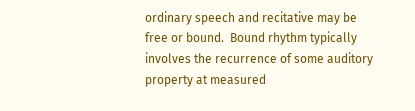ordinary speech and recitative may be free or bound.  Bound rhythm typically involves the recurrence of some auditory property at measured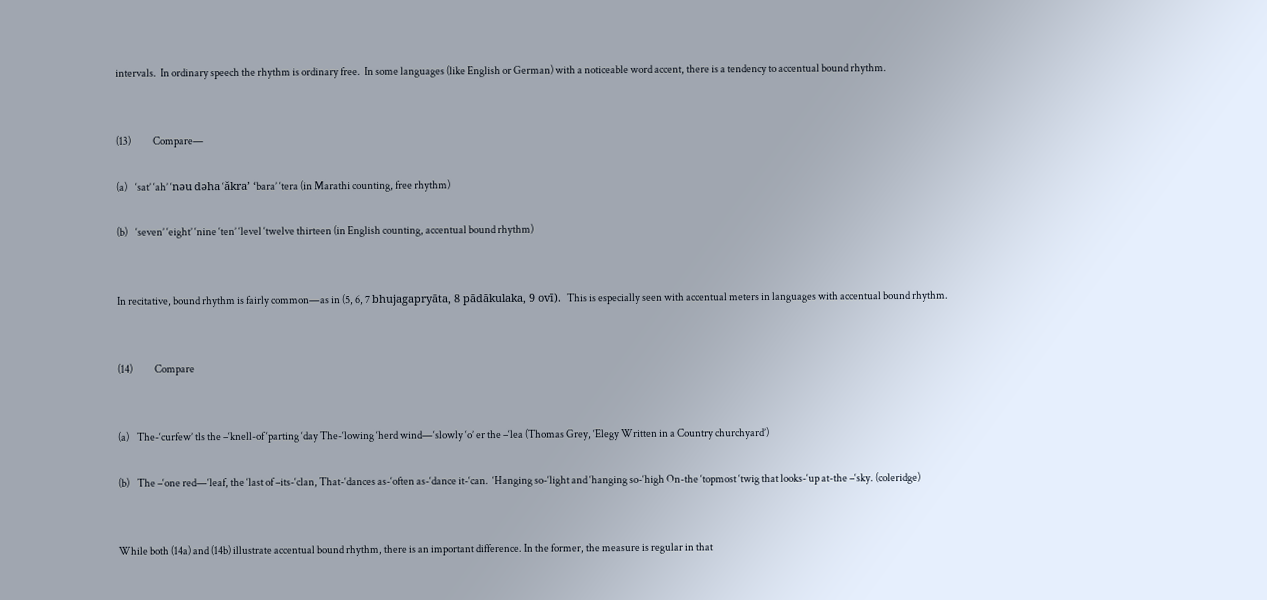intervals.  In ordinary speech the rhythm is ordinary free.  In some languages (like English or German) with a noticeable word accent, there is a tendency to accentual bound rhythm.


(13)           Compare—

(a)    ‘sat’ ‘ah’ ‘nəu dəha ‘ăkra’ ‘bara’ ‘tera (in Marathi counting, free rhythm)

(b)    ‘seven’ ‘eight’ ‘nine ‘ten’ ‘level ‘twelve thirteen (in English counting, accentual bound rhythm)


In recitative, bound rhythm is fairly common—as in (5, 6, 7 bhujagapryāta, 8 pādākulaka, 9 ovī).  This is especially seen with accentual meters in languages with accentual bound rhythm.


(14)           Compare


(a)    The-‘curfew’ tls the –‘knell-of ‘parting ‘day The-‘lowing ‘herd wind—‘slowly ‘o’ er the –‘lea (Thomas Grey, ‘Elegy Written in a Country churchyard’)

(b)    The –‘one red—‘leaf, the ‘last of –its-‘clan, That-‘dances as-‘often as-‘dance it-‘can.  ‘Hanging so-‘light and ‘hanging so-‘high On-the ‘topmost ‘twig that looks-‘up at-the –‘sky. (coleridge)


While both (14a) and (14b) illustrate accentual bound rhythm, there is an important difference. In the former, the measure is regular in that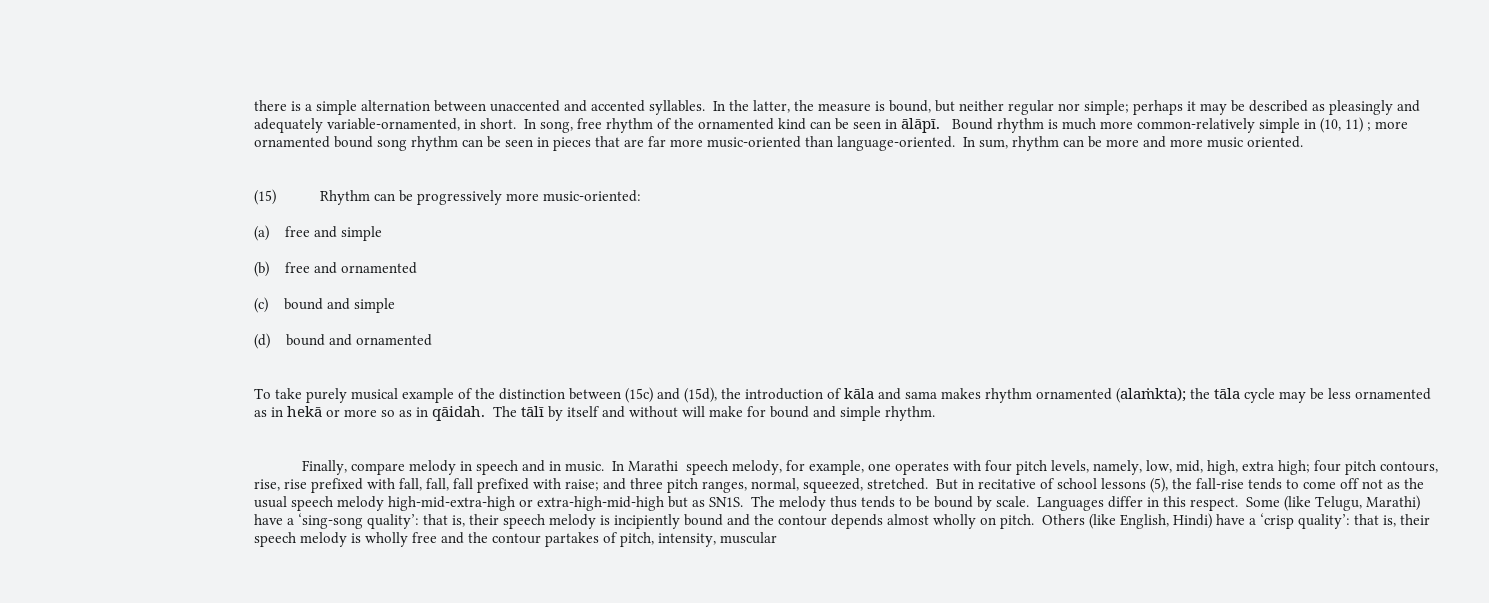there is a simple alternation between unaccented and accented syllables.  In the latter, the measure is bound, but neither regular nor simple; perhaps it may be described as pleasingly and adequately variable-ornamented, in short.  In song, free rhythm of the ornamented kind can be seen in ālāpī.   Bound rhythm is much more common-relatively simple in (10, 11) ; more ornamented bound song rhythm can be seen in pieces that are far more music-oriented than language-oriented.  In sum, rhythm can be more and more music oriented.


(15)           Rhythm can be progressively more music-oriented:

(a)    free and simple

(b)    free and ornamented

(c)    bound and simple

(d)    bound and ornamented


To take purely musical example of the distinction between (15c) and (15d), the introduction of kāla and sama makes rhythm ornamented (alaṁkta); the tāla cycle may be less ornamented as in hekā or more so as in qāidah.  The tālī by itself and without will make for bound and simple rhythm.


            Finally, compare melody in speech and in music.  In Marathi  speech melody, for example, one operates with four pitch levels, namely, low, mid, high, extra high; four pitch contours, rise, rise prefixed with fall, fall, fall prefixed with raise; and three pitch ranges, normal, squeezed, stretched.  But in recitative of school lessons (5), the fall-rise tends to come off not as the usual speech melody high-mid-extra-high or extra-high-mid-high but as SN1S.  The melody thus tends to be bound by scale.  Languages differ in this respect.  Some (like Telugu, Marathi) have a ‘sing-song quality’: that is, their speech melody is incipiently bound and the contour depends almost wholly on pitch.  Others (like English, Hindi) have a ‘crisp quality’: that is, their speech melody is wholly free and the contour partakes of pitch, intensity, muscular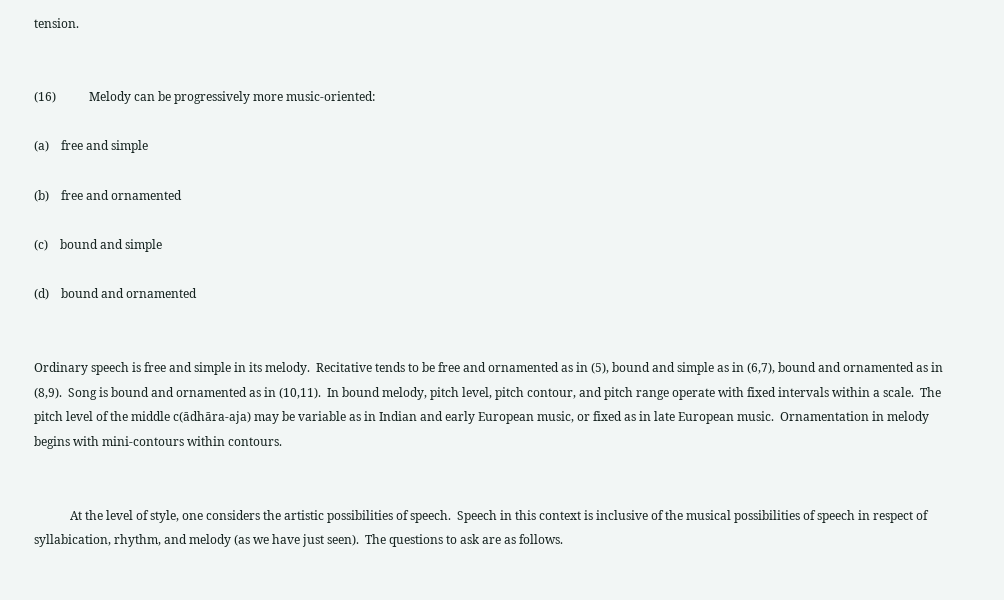tension.


(16)           Melody can be progressively more music-oriented:

(a)    free and simple

(b)    free and ornamented

(c)    bound and simple

(d)    bound and ornamented


Ordinary speech is free and simple in its melody.  Recitative tends to be free and ornamented as in (5), bound and simple as in (6,7), bound and ornamented as in (8,9).  Song is bound and ornamented as in (10,11).  In bound melody, pitch level, pitch contour, and pitch range operate with fixed intervals within a scale.  The pitch level of the middle c(ādhāra-aja) may be variable as in Indian and early European music, or fixed as in late European music.  Ornamentation in melody begins with mini-contours within contours.


            At the level of style, one considers the artistic possibilities of speech.  Speech in this context is inclusive of the musical possibilities of speech in respect of syllabication, rhythm, and melody (as we have just seen).  The questions to ask are as follows.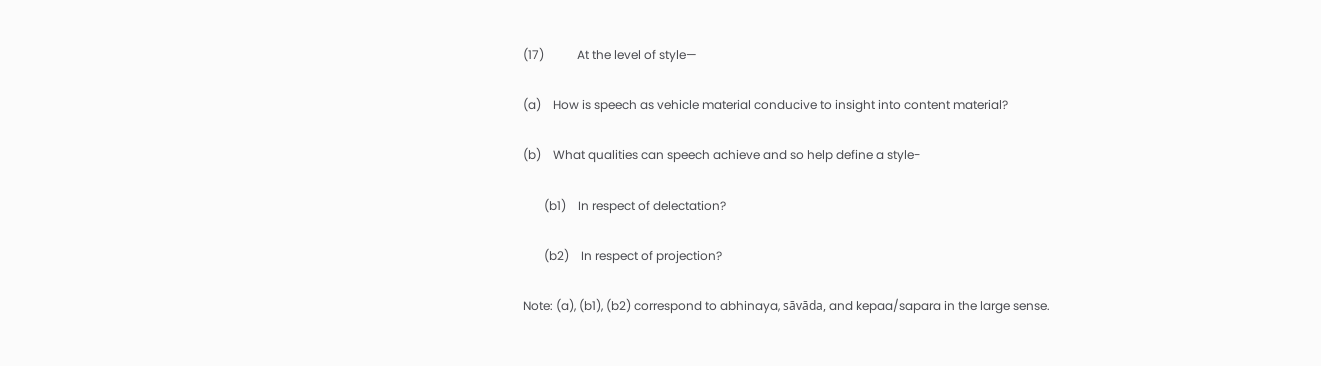(17)           At the level of style—

(a)    How is speech as vehicle material conducive to insight into content material?

(b)    What qualities can speech achieve and so help define a style-

       (b1)    In respect of delectation?

       (b2)    In respect of projection?

Note: (a), (b1), (b2) correspond to abhinaya, sāvāda, and kepaa/sapara in the large sense.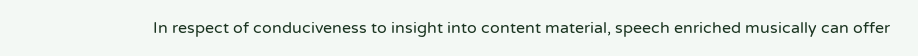In respect of conduciveness to insight into content material, speech enriched musically can offer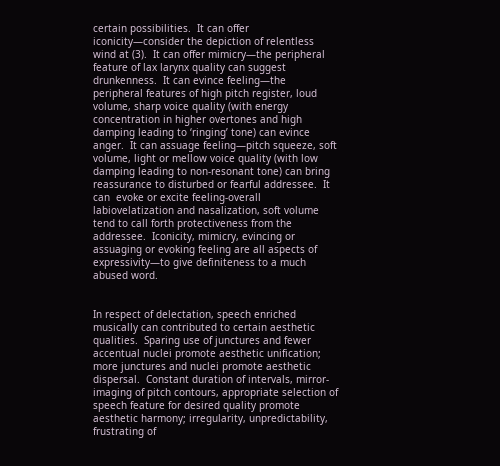certain possibilities.  It can offer iconicity—consider the depiction of relentless wind at (3).  It can offer mimicry—the peripheral feature of lax larynx quality can suggest drunkenness.  It can evince feeling—the peripheral features of high pitch register, loud volume, sharp voice quality (with energy concentration in higher overtones and high damping leading to ‘ringing’ tone) can evince anger.  It can assuage feeling—pitch squeeze, soft volume, light or mellow voice quality (with low damping leading to non-resonant tone) can bring reassurance to disturbed or fearful addressee.  It can  evoke or excite feeling-overall labiovelatization and nasalization, soft volume tend to call forth protectiveness from the addressee.  Iconicity, mimicry, evincing or assuaging or evoking feeling are all aspects of expressivity—to give definiteness to a much abused word.


In respect of delectation, speech enriched musically can contributed to certain aesthetic qualities.  Sparing use of junctures and fewer accentual nuclei promote aesthetic unification; more junctures and nuclei promote aesthetic dispersal.  Constant duration of intervals, mirror-imaging of pitch contours, appropriate selection of speech feature for desired quality promote aesthetic harmony; irregularity, unpredictability, frustrating of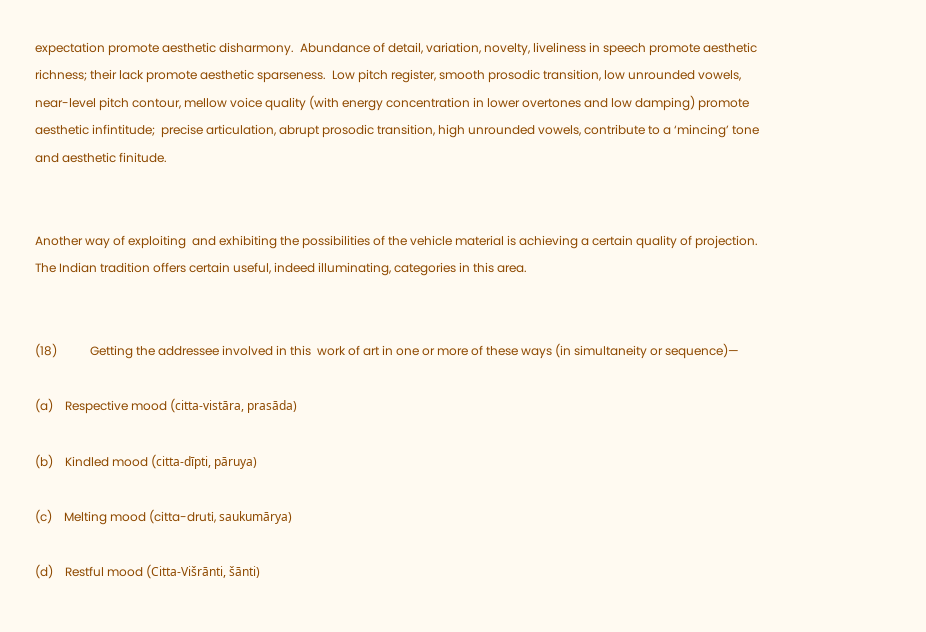expectation promote aesthetic disharmony.  Abundance of detail, variation, novelty, liveliness in speech promote aesthetic richness; their lack promote aesthetic sparseness.  Low pitch register, smooth prosodic transition, low unrounded vowels, near-level pitch contour, mellow voice quality (with energy concentration in lower overtones and low damping) promote aesthetic infintitude;  precise articulation, abrupt prosodic transition, high unrounded vowels, contribute to a ‘mincing’ tone and aesthetic finitude.


Another way of exploiting  and exhibiting the possibilities of the vehicle material is achieving a certain quality of projection.  The Indian tradition offers certain useful, indeed illuminating, categories in this area.


(18)           Getting the addressee involved in this  work of art in one or more of these ways (in simultaneity or sequence)—

(a)    Respective mood (citta-vistāra, prasāda)

(b)    Kindled mood (citta-dīpti, pāruya)

(c)    Melting mood (citta-druti, saukumārya)

(d)    Restful mood (Citta-Višrānti, šānti)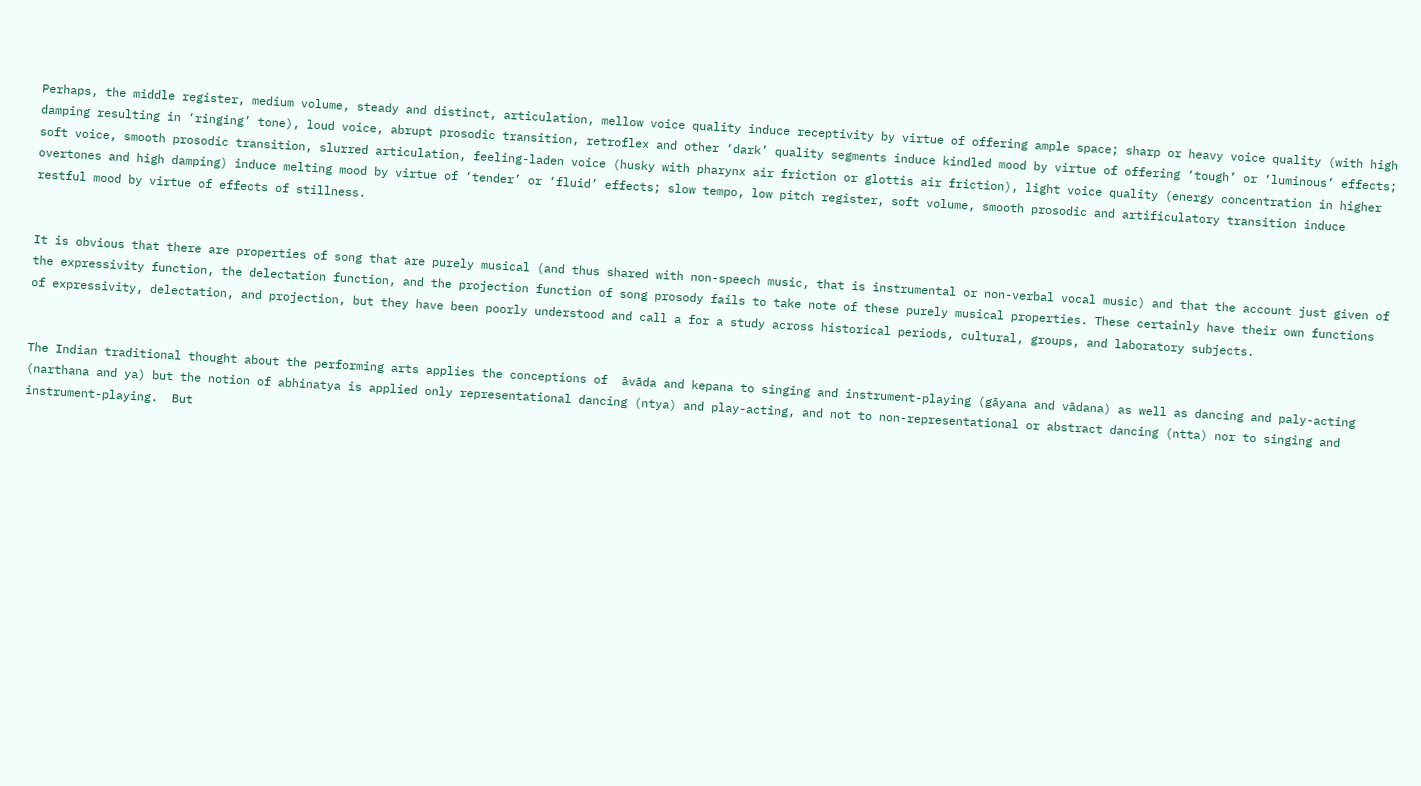Perhaps, the middle register, medium volume, steady and distinct, articulation, mellow voice quality induce receptivity by virtue of offering ample space; sharp or heavy voice quality (with high damping resulting in ‘ringing’ tone), loud voice, abrupt prosodic transition, retroflex and other ‘dark’ quality segments induce kindled mood by virtue of offering ‘tough’ or ‘luminous’ effects; soft voice, smooth prosodic transition, slurred articulation, feeling-laden voice (husky with pharynx air friction or glottis air friction), light voice quality (energy concentration in higher overtones and high damping) induce melting mood by virtue of ‘tender’ or ‘fluid’ effects; slow tempo, low pitch register, soft volume, smooth prosodic and artificulatory transition induce restful mood by virtue of effects of stillness.


It is obvious that there are properties of song that are purely musical (and thus shared with non-speech music, that is instrumental or non-verbal vocal music) and that the account just given of the expressivity function, the delectation function, and the projection function of song prosody fails to take note of these purely musical properties. These certainly have their own functions of expressivity, delectation, and projection, but they have been poorly understood and call a for a study across historical periods, cultural, groups, and laboratory subjects.


The Indian traditional thought about the performing arts applies the conceptions of  āvāda and kepana to singing and instrument-playing (gāyana and vādana) as well as dancing and paly-acting (narthana and ya) but the notion of abhinatya is applied only representational dancing (ntya) and play-acting, and not to non-representational or abstract dancing (ntta) nor to singing and instrument-playing.  But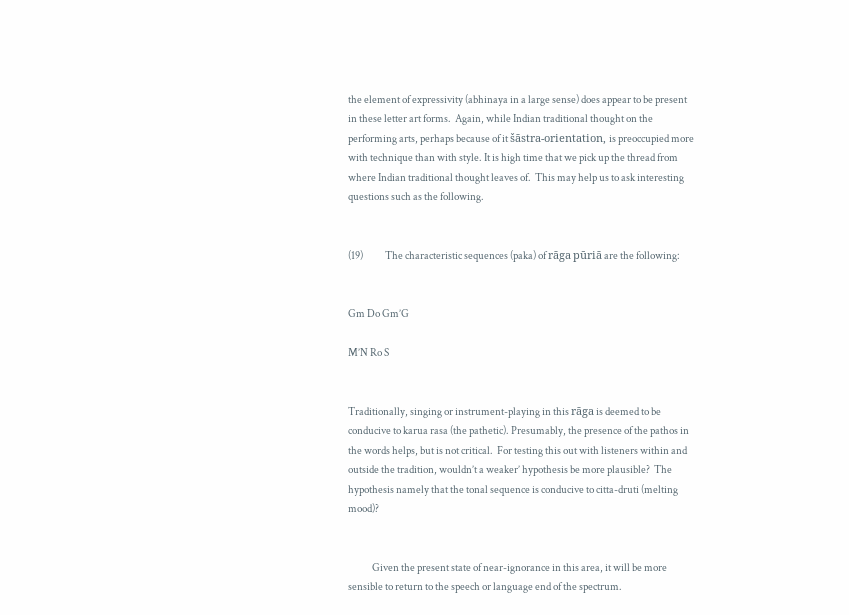the element of expressivity (abhinaya in a large sense) does appear to be present in these letter art forms.  Again, while Indian traditional thought on the performing arts, perhaps because of it šāstra-orientation, is preoccupied more with technique than with style. It is high time that we pick up the thread from where Indian traditional thought leaves of.  This may help us to ask interesting questions such as the following.


(19)           The characteristic sequences (paka) of rāga pūriā are the following:


Gm Do Gm’G

M’N Ro S


Traditionally, singing or instrument-playing in this rāga is deemed to be conducive to karua rasa (the pathetic). Presumably, the presence of the pathos in the words helps, but is not critical.  For testing this out with listeners within and outside the tradition, wouldn’t a weaker’ hypothesis be more plausible?  The hypothesis namely that the tonal sequence is conducive to citta-druti (melting mood)?


            Given the present state of near-ignorance in this area, it will be more sensible to return to the speech or language end of the spectrum.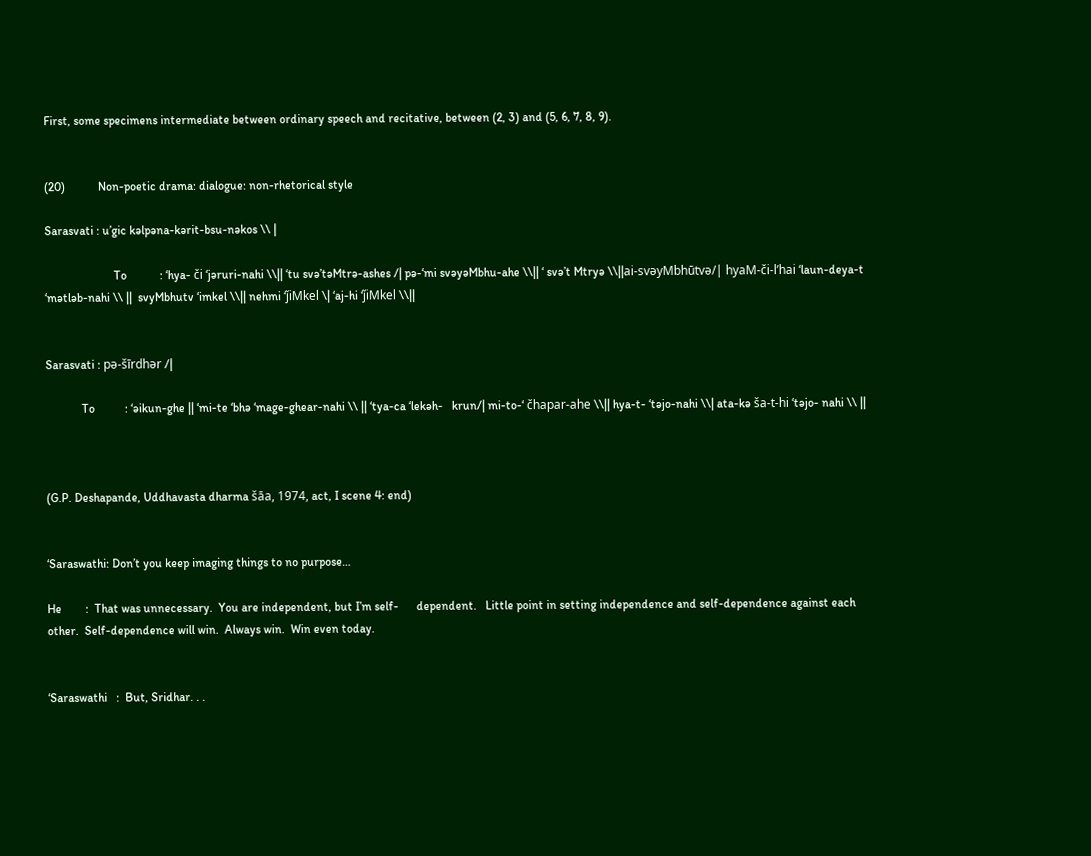First, some specimens intermediate between ordinary speech and recitative, between (2, 3) and (5, 6, 7, 8, 9).


(20)           Non-poetic drama: dialogue: non-rhetorical style

Sarasvati : u’gic kəlpəna-kərit-bsu-nəkos \\ |

                       To           : ‘hya- či ‘jəruri-nahi \\|| ‘tu svə’təMtrə-ashes /| pə-‘mi svəyəMbhu-ahe \\|| ‘ svə’t Mtryə \\||ai-svəyMbhūtvə/| hyaM-či-l’hai ‘laun-deya-t ‘mətləb-nahi \\ ||  svyMbhutv ‘imkel \\|| nehmi ‘ǰiMkel \| ‘aj-hi ‘ǰiMkel \\||


Sarasvati : pə-šīrdhər /|

            To          : ‘əikun-ghe || ‘mi-te ‘bhə ‘mage-ghear-nahi \\ || ‘tya-ca ‘lekəh-   krun/| mi-to-‘ čhapar-ahe \\|| hya-t- ‘təjo-nahi \\| ata-kə ša-t-hi ‘təjo- nahi \\ ||



(G.P. Deshapande, Uddhavasta dharma šāa, 1974, act, I scene 4: end)


‘Saraswathi: Don’t you keep imaging things to no purpose…

He        :  That was unnecessary.  You are independent, but I’m self-      dependent.   Little point in setting independence and self-dependence against each other.  Self-dependence will win.  Always win.  Win even today.


‘Saraswathi   :  But, Sridhar. . .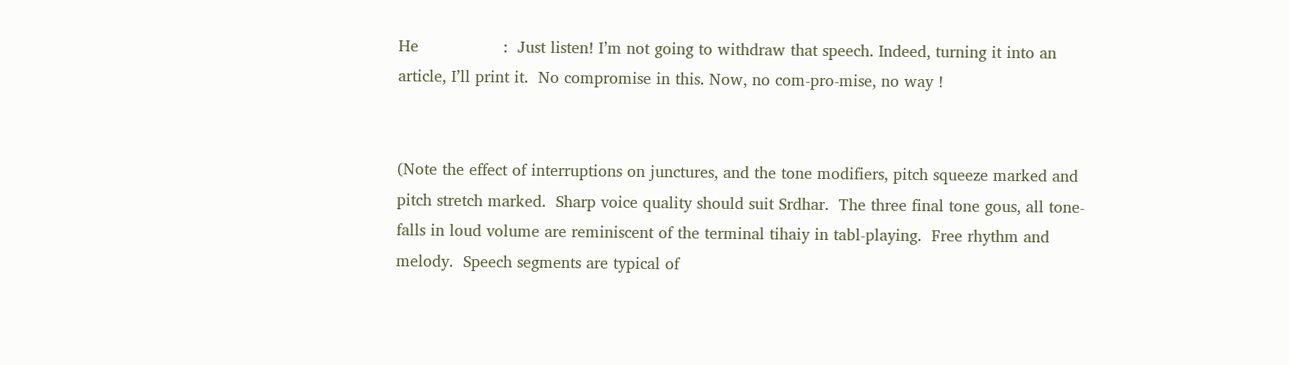He                 :  Just listen! I’m not going to withdraw that speech. Indeed, turning it into an article, I’ll print it.  No compromise in this. Now, no com-pro-mise, no way !


(Note the effect of interruptions on junctures, and the tone modifiers, pitch squeeze marked and pitch stretch marked.  Sharp voice quality should suit Srdhar.  The three final tone gous, all tone-falls in loud volume are reminiscent of the terminal tihaiy in tabl-playing.  Free rhythm and melody.  Speech segments are typical of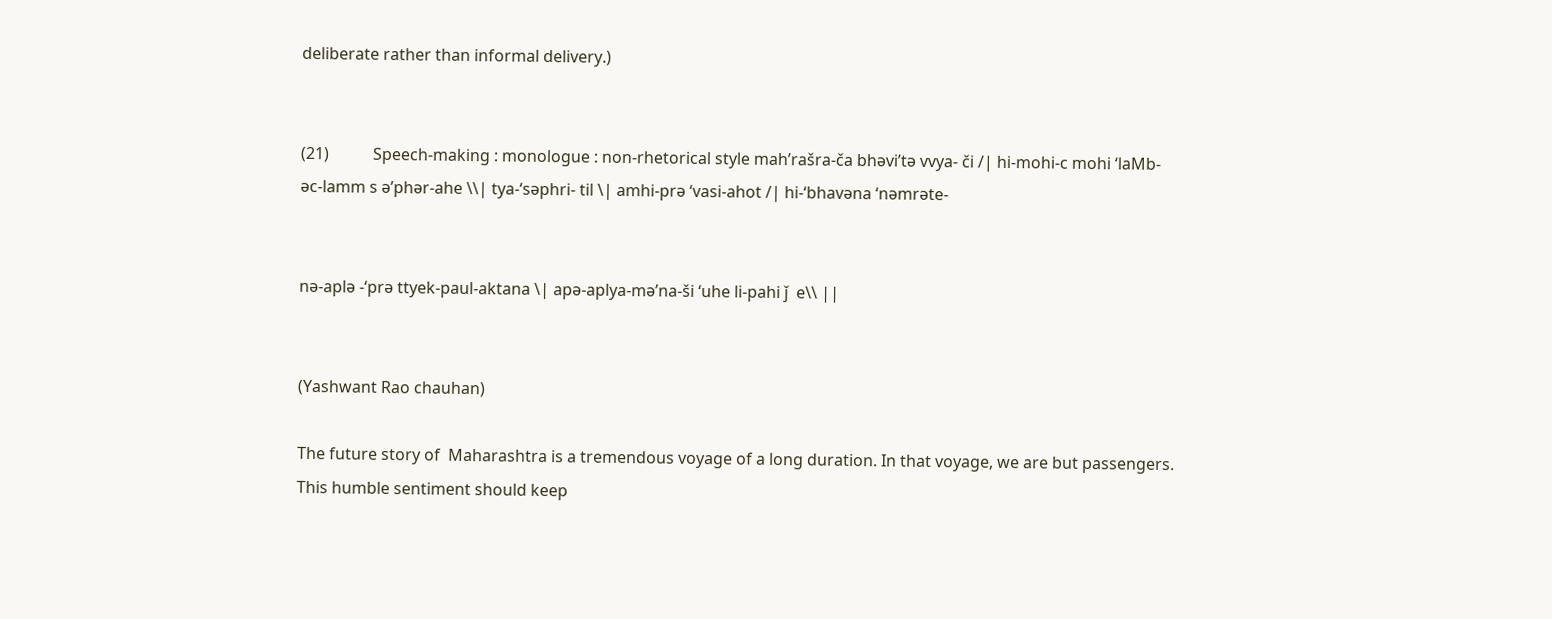deliberate rather than informal delivery.)


(21)           Speech-making : monologue : non-rhetorical style mah’rašra-ča bhəvi’tə vvya- či /| hi-mohi-c mohi ‘laMb-əc-lamm s ə’phər-ahe \\| tya-‘səphri- til \| amhi-prə ‘vasi-ahot /| hi-‘bhavəna ‘nəmrəte-


nə-aplə -‘prə ttyek-paul-aktana \| apə-aplya-mə’na-ši ‘uhe li-pahi ǰ  e\\ ||


(Yashwant Rao chauhan)

The future story of  Maharashtra is a tremendous voyage of a long duration. In that voyage, we are but passengers.  This humble sentiment should keep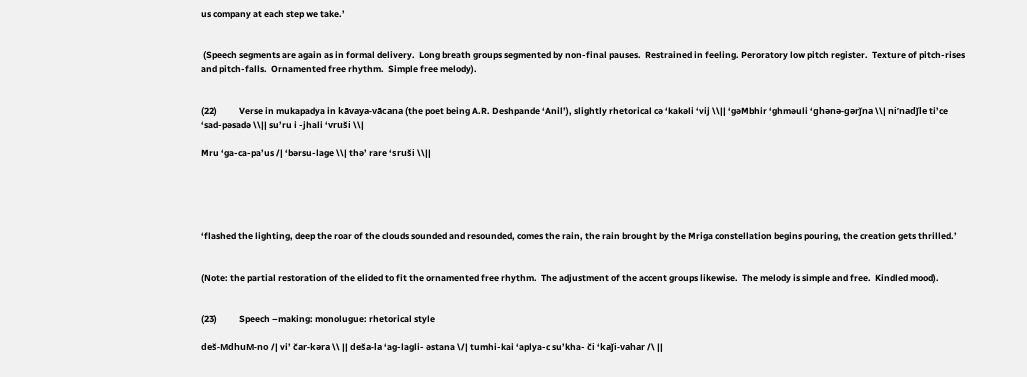us company at each step we take.’


 (Speech segments are again as in formal delivery.  Long breath groups segmented by non-final pauses.  Restrained in feeling. Peroratory low pitch register.  Texture of pitch-rises and pitch-falls.  Ornamented free rhythm.  Simple free melody).


(22)           Verse in mukapadya in kāvaya-vācana (the poet being A.R. Deshpande ‘Anil’), slightly rhetorical cə ‘kakəli ‘vij \\|| ‘gəMbhir ‘ghməuli ‘ghənə-gərǰna \\| ni’nadǰle ti’ce ‘sad-pəsadə \\|| su’ru i -jhali ‘vruši \\|

Mru ‘ga-ca-pa’us /| ‘bərsu-lage \\| thə’ rare ‘sruši \\||





‘flashed the lighting, deep the roar of the clouds sounded and resounded, comes the rain, the rain brought by the Mriga constellation begins pouring, the creation gets thrilled.’


(Note: the partial restoration of the elided to fit the ornamented free rhythm.  The adjustment of the accent groups likewise.  The melody is simple and free.  Kindled mood).


(23)           Speech –making: monolugue: rhetorical style

deš-MdhuM-no /| vi’ čar-kəra \\ || deša-la ‘ag-lagli- əstana \/| tumhi-kai ‘aplya-c su’kha- či ‘kaǰi-vahar /\ ||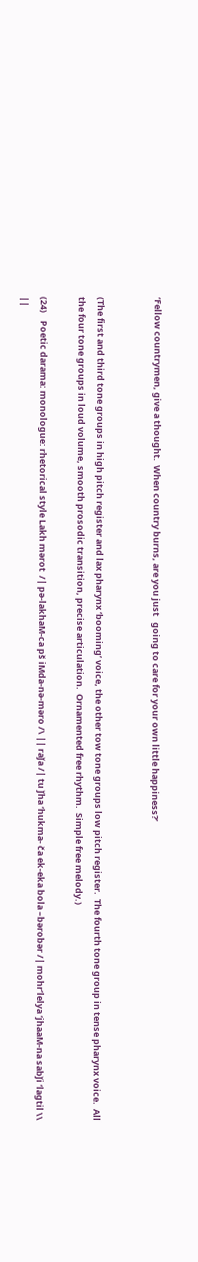‘Fellow countrymen, give a thought.  When country burns, are you just   going to care for your own little happiness?’


(The first and third tone groups in high pitch register and lax pharynx ‘booming’ voice, the other tow tone groups low pitch register.  The fourth tone group in tense pharynx voice.  All the four tone groups in loud volume, smooth prosodic transition, precise articulation.  Ornamented free rhythm.  Simple free melody.)

(24)    Poetic darama: monologue: rhetorical style Lakh mərot  /| pə-lakhaM-ca pš iMda-nə-məro /\ || raǰa /| tu ǰha ‘hukma- ča ek-eka bola –bərobər /| mohr’lelya ‘jhaaM-na sabǰi ‘lagtil \\ ||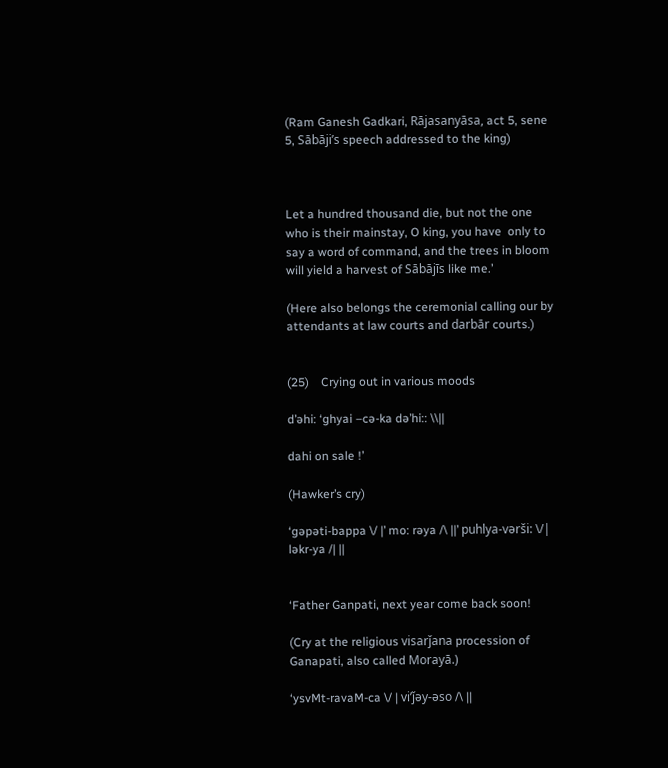(Ram Ganesh Gadkari, Rājasanyāsa, act 5, sene 5, Sābāji’s speech addressed to the king)



Let a hundred thousand die, but not the one who is their mainstay, O king, you have  only to say a word of command, and the trees in bloom will yield a harvest of Sābājīs like me.’

(Here also belongs the ceremonial calling our by attendants at law courts and darbār courts.)


(25)    Crying out in various moods

d’əhi: ‘ghyai –cə-ka də’hi:: \\||

dahi on sale !’

(Hawker’s cry)

‘gəpəti-bappa \/ |’ mo: rəya /\ ||’ puhlya-vərši: \/| ləkr-ya /| ||


‘Father Ganpati, next year come back soon!

(Cry at the religious visarǰana procession of Ganapati, also called Morayā.)

‘ysvMt-ravaM-ca \/ | vi’ǰəy-əso /\ ||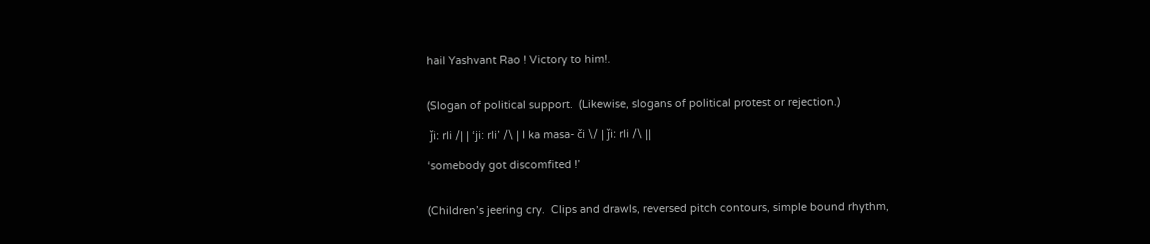hail Yashvant Rao ! Victory to him!.


(Slogan of political support.  (Likewise, slogans of political protest or rejection.)

 ǰi: rli /| | ‘ji: rli’ /\ | I ka masa- či \/ | ǰi: rli /\ ||

‘somebody got discomfited !’


(Children’s jeering cry.  Clips and drawls, reversed pitch contours, simple bound rhythm,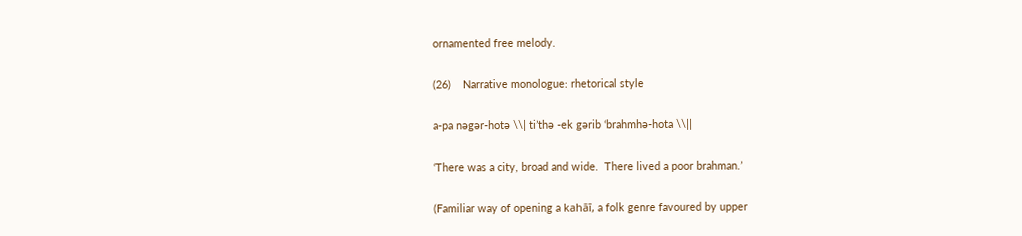ornamented free melody.

(26)    Narrative monologue: rhetorical style

a-pa nəgər-hotə \\| ti’thə -ek gərib ‘brahmhə-hota \\||

‘There was a city, broad and wide.  There lived a poor brahman.’

(Familiar way of opening a kahāī, a folk genre favoured by upper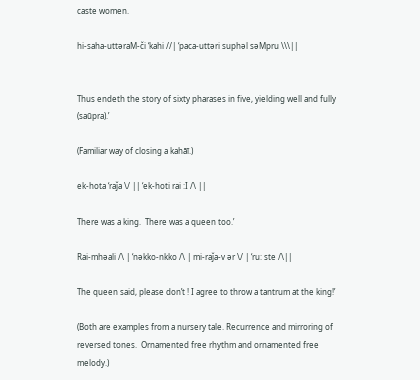caste women.

hi-saha-uttəraM-či ‘kahi //| ‘paca-uttəri suphəl səMpru \\\||


Thus endeth the story of sixty pharases in five, yielding well and fully (saūpra).’

(Familiar way of closing a kahāī.)

ek-hota ‘raǰa \/ || ‘ek-hoti rai :I /\ ||

There was a king.  There was a queen too.’

Rai-mhəali /\ | ‘nəkko-nkko /\ | mi-raǰa-v ər \/ | ‘ru: ste /\||

The queen said, please don’t ! I agree to throw a tantrum at the king!’

(Both are examples from a nursery tale. Recurrence and mirroring of reversed tones.  Ornamented free rhythm and ornamented free melody.)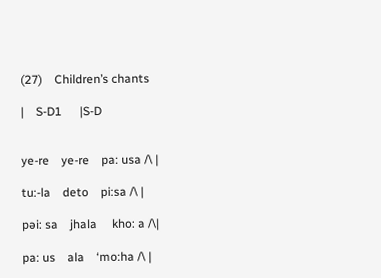(27)    Children’s chants

|    S-D1      |S-D


ye-re    ye-re    pa: usa /\ |

tu:-la    deto    pi:sa /\ |

pəi: sa    jhala     kho: a /\|

pa: us    ala    ‘mo:ha /\ |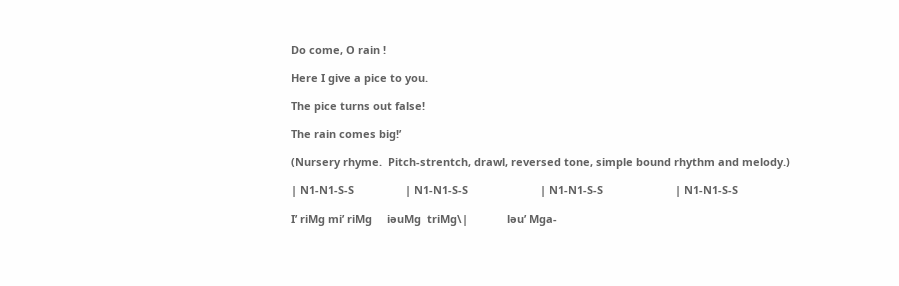Do come, O rain !

Here I give a pice to you.

The pice turns out false!

The rain comes big!’

(Nursery rhyme.  Pitch-strentch, drawl, reversed tone, simple bound rhythm and melody.)

| N1-N1-S-S                 | N1-N1-S-S                        | N1-N1-S-S                        | N1-N1-S-S

I’ riMg mi’ riMg     iəuMg  triMg\|             ləu’ Mga-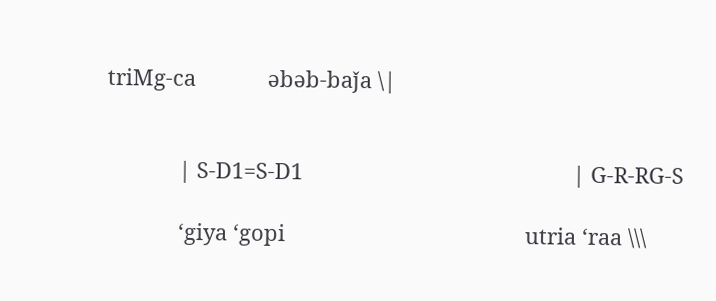triMg-ca            əbəb-baǰa \|


            | S-D1=S-D1                                             | G-R-RG-S

            ‘giya ‘gopi                                        utria ‘raa \\\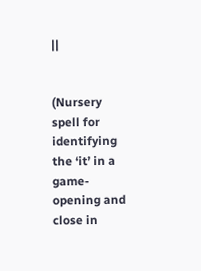||


(Nursery spell for identifying the ‘it’ in a game-opening and close in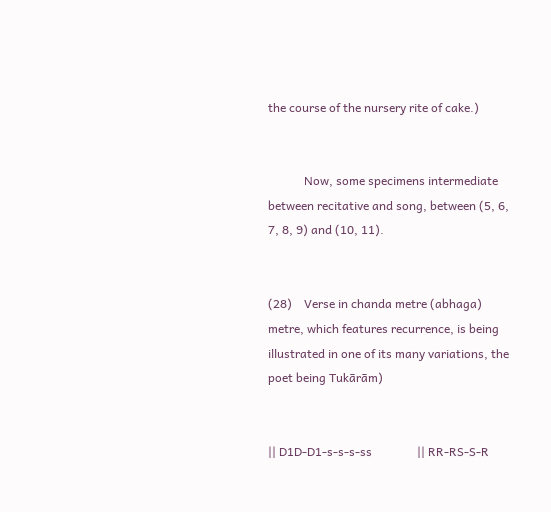the course of the nursery rite of cake.)


            Now, some specimens intermediate between recitative and song, between (5, 6, 7, 8, 9) and (10, 11).


(28)    Verse in chanda metre (abhaga) metre, which features recurrence, is being illustrated in one of its many variations, the poet being Tukārām)


|| D1D-D1-s-s-s-ss               || RR-RS-S-R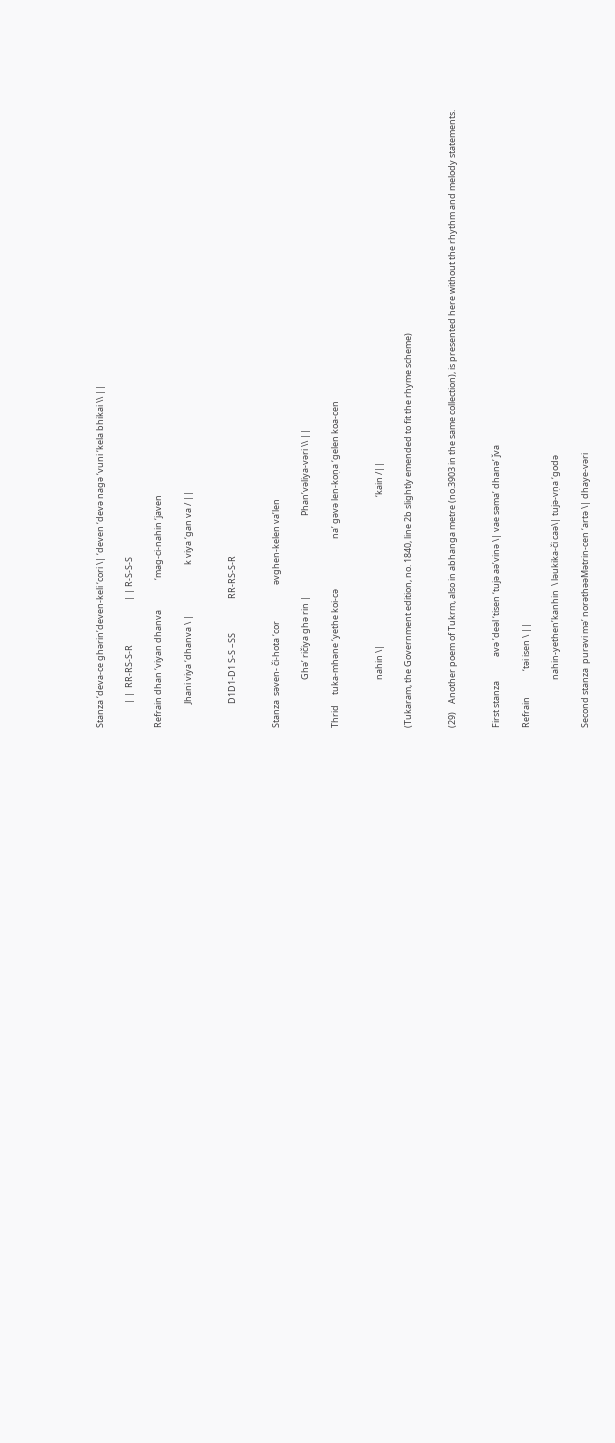Stanza ‘deva-ce ghərin’deven-keli ‘cori \| ‘deven ‘devə nagə ‘vuni ‘kela bhikai \\ ||

            | |  RR-RS-S-R                      | | R-S-S-S

Refrain dhan ‘viyan dhanva               ‘mag-ci-nahin ‘javen

            Jhani viya ‘dhanva \ |                         k viya ‘gan va / ||


            D1D1-D1 S-S –SS                 RR-RS-S-R


Stanza  səven- či-hota ‘cor                  əvghen-kelen va’len

                        Ghə’ ričiya ghə rin |                                        Phan’vəliya-vəri \\ ||

Thrid     tuka-mhəne ‘yethe koi-cə                         na’ gəvə len-koṇa ‘gelen koa-cen


                        nahin \|                                                                          ‘kain /||

(Tukaram, the Government edition, no. 1840, line 2b slightly emended to fit the rhyme scheme)


(29)    Another poem of Tukrm, also in abhanga metre (no.3903 in the same collection), is presented here without the rhythm and melody statements.


First stanza            avə ’deəl ‘tisen ‘tujə aə’vinə \| vae səma’ dhanə’ ǰva

Refrain             ‘təi isen \ ||

                        nahin-yethen’kanhin  \ ləukika-či caə\| tujə-vṇa ‘godə

Second stanza  purəvi mə’ norəthəəMətrin-cen ‘artə \| dhaye-vəri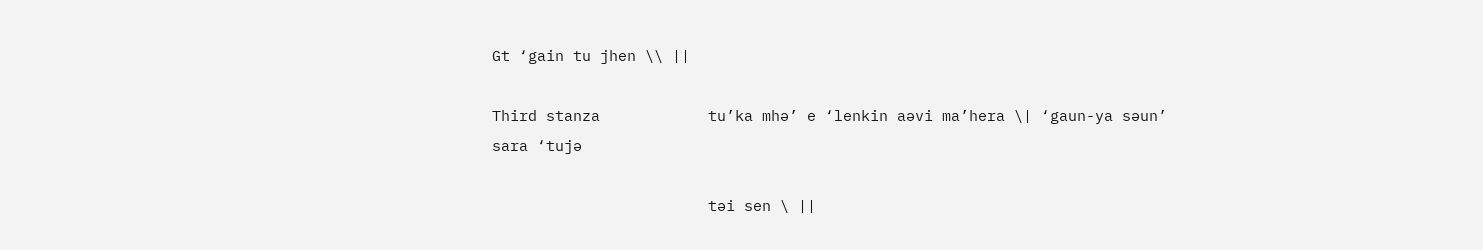Gt ‘gain tu jhen \\ ||

Third stanza            tu’ka mhə’ e ‘lenkin aəvi ma’hera \| ‘gaun-ya səun’ sara ‘tujə

                        təi sen \ ||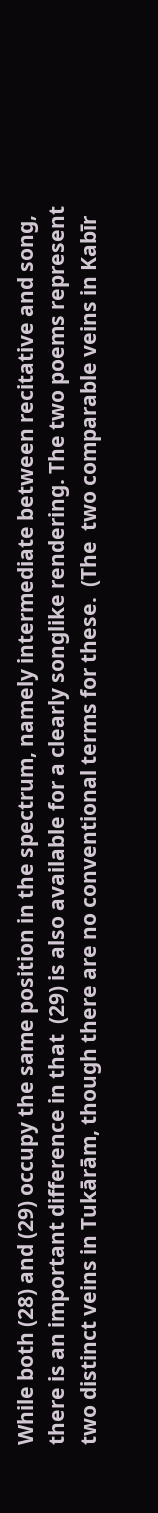While both (28) and (29) occupy the same position in the spectrum, namely intermediate between recitative and song, there is an important difference in that  (29) is also available for a clearly songlike rendering. The two poems represent two distinct veins in Tukārām, though there are no conventional terms for these.  (The  two comparable veins in Kabīr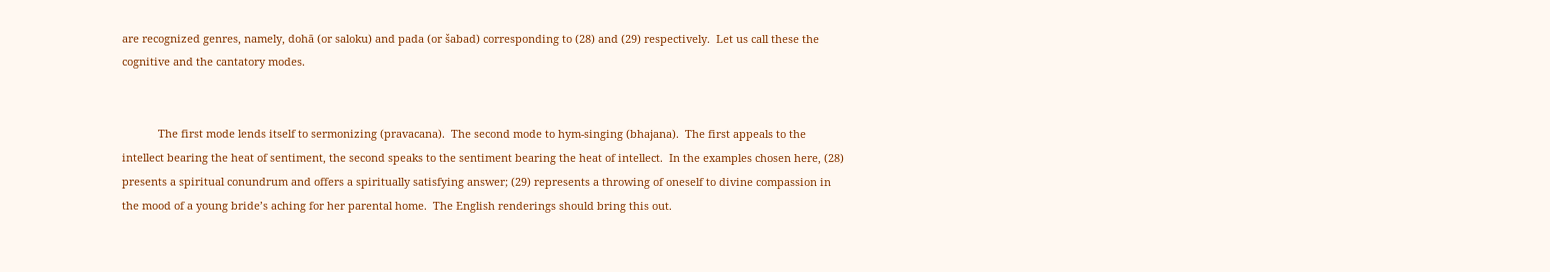are recognized genres, namely, dohā (or saloku) and pada (or šabad) corresponding to (28) and (29) respectively.  Let us call these the cognitive and the cantatory modes.


            The first mode lends itself to sermonizing (pravacana).  The second mode to hym-singing (bhajana).  The first appeals to the intellect bearing the heat of sentiment, the second speaks to the sentiment bearing the heat of intellect.  In the examples chosen here, (28) presents a spiritual conundrum and offers a spiritually satisfying answer; (29) represents a throwing of oneself to divine compassion in the mood of a young bride’s aching for her parental home.  The English renderings should bring this out.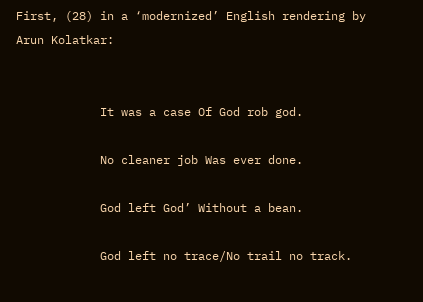First, (28) in a ‘modernized’ English rendering by Arun Kolatkar:


            It was a case Of God rob god.

            No cleaner job Was ever done.

            God left God’ Without a bean.

            God left no trace/No trail no track.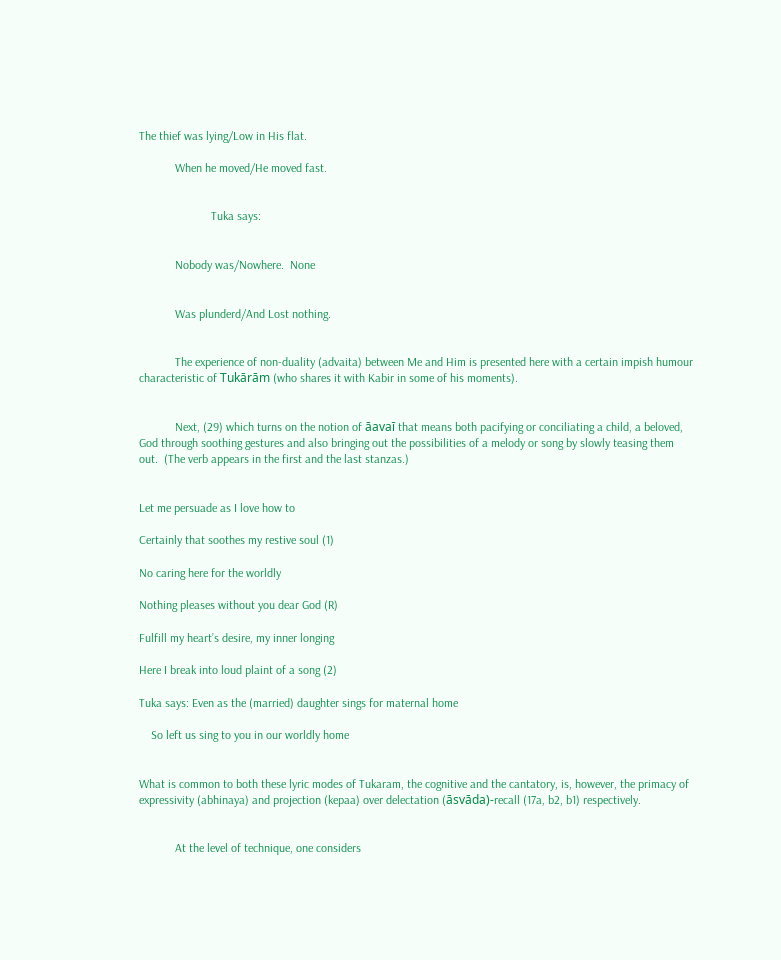The thief was lying/Low in His flat.

            When he moved/He moved fast.


                        Tuka says:


            Nobody was/Nowhere.  None


            Was plunderd/And Lost nothing.


            The experience of non-duality (advaita) between Me and Him is presented here with a certain impish humour characteristic of Tukārām (who shares it with Kabir in some of his moments).


            Next, (29) which turns on the notion of āavaī that means both pacifying or conciliating a child, a beloved, God through soothing gestures and also bringing out the possibilities of a melody or song by slowly teasing them out.  (The verb appears in the first and the last stanzas.)


Let me persuade as I love how to

Certainly that soothes my restive soul (1)

No caring here for the worldly

Nothing pleases without you dear God (R)

Fulfill my heart’s desire, my inner longing

Here I break into loud plaint of a song (2)

Tuka says: Even as the (married) daughter sings for maternal home

    So left us sing to you in our worldly home


What is common to both these lyric modes of Tukaram, the cognitive and the cantatory, is, however, the primacy of expressivity (abhinaya) and projection (kepaa) over delectation (āsvāda)-recall (17a, b2, b1) respectively.


            At the level of technique, one considers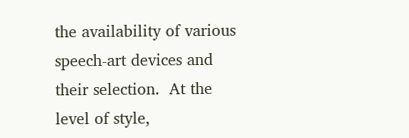the availability of various speech-art devices and their selection.  At the level of style,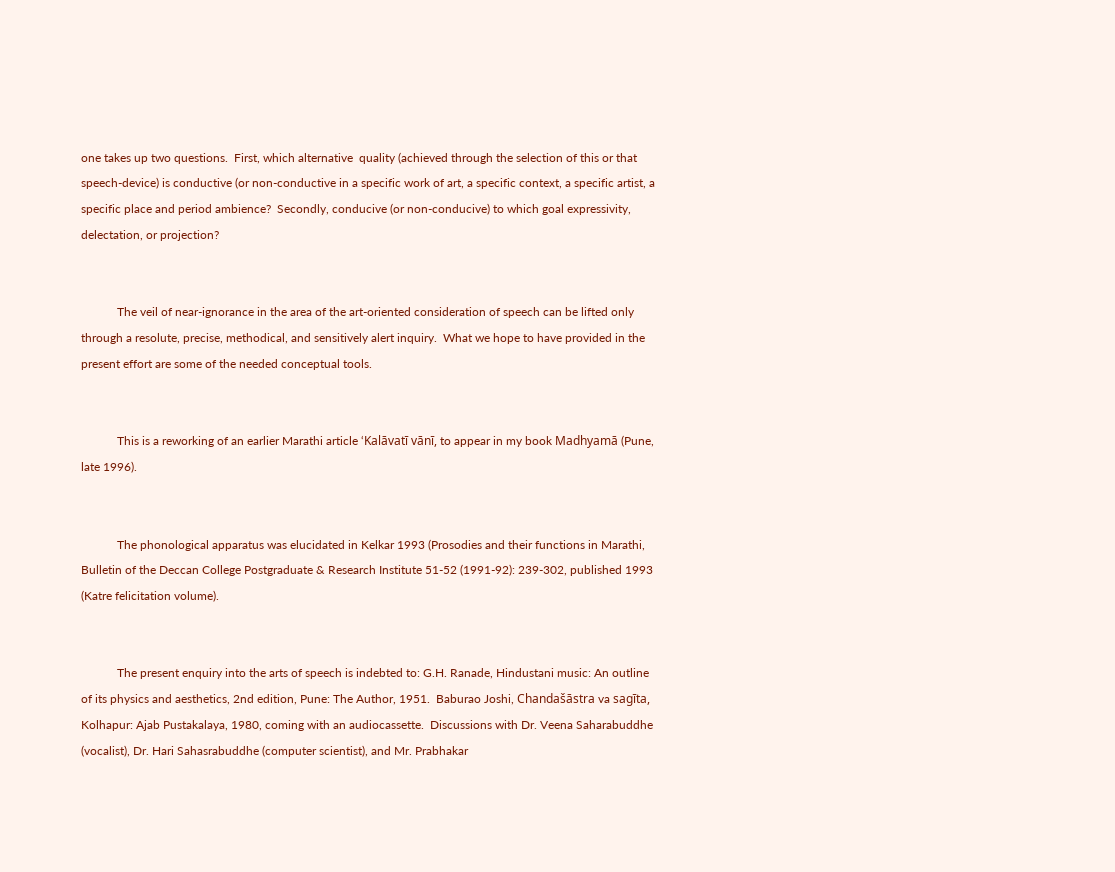one takes up two questions.  First, which alternative  quality (achieved through the selection of this or that speech-device) is conductive (or non-conductive in a specific work of art, a specific context, a specific artist, a specific place and period ambience?  Secondly, conducive (or non-conducive) to which goal expressivity, delectation, or projection?


            The veil of near-ignorance in the area of the art-oriented consideration of speech can be lifted only through a resolute, precise, methodical, and sensitively alert inquiry.  What we hope to have provided in the present effort are some of the needed conceptual tools.


            This is a reworking of an earlier Marathi article ‘Kalāvatī vānī, to appear in my book Madhyamā (Pune, late 1996).


            The phonological apparatus was elucidated in Kelkar 1993 (Prosodies and their functions in Marathi, Bulletin of the Deccan College Postgraduate & Research Institute 51-52 (1991-92): 239-302, published 1993 (Katre felicitation volume).


            The present enquiry into the arts of speech is indebted to: G.H. Ranade, Hindustani music: An outline of its physics and aesthetics, 2nd edition, Pune: The Author, 1951.  Baburao Joshi, Chandašāstra va sagīta, Kolhapur: Ajab Pustakalaya, 1980, coming with an audiocassette.  Discussions with Dr. Veena Saharabuddhe (vocalist), Dr. Hari Sahasrabuddhe (computer scientist), and Mr. Prabhakar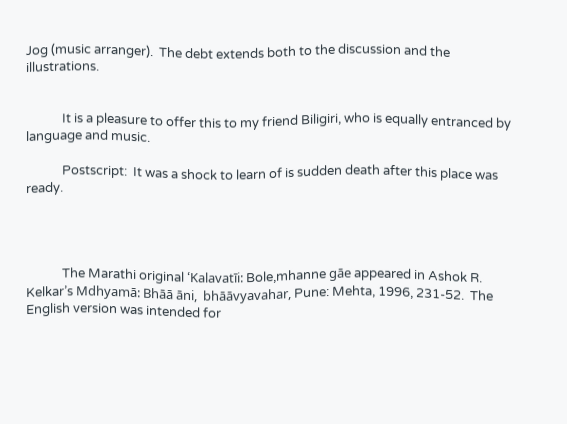Jog (music arranger).  The debt extends both to the discussion and the illustrations.


            It is a pleasure to offer this to my friend Biligiri, who is equally entranced by language and music.

            Postscript:  It was a shock to learn of is sudden death after this place was ready.




            The Marathi original ‘Kalavatīi: Bole,mhanne gāe appeared in Ashok R. Kelkar’s Mdhyamā: Bhāā āni,  bhāāvyavahar, Pune: Mehta, 1996, 231-52.  The English version was intended for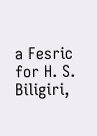a Fesric for H. S. Biligiri,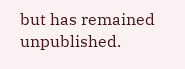but has remained unpublished.